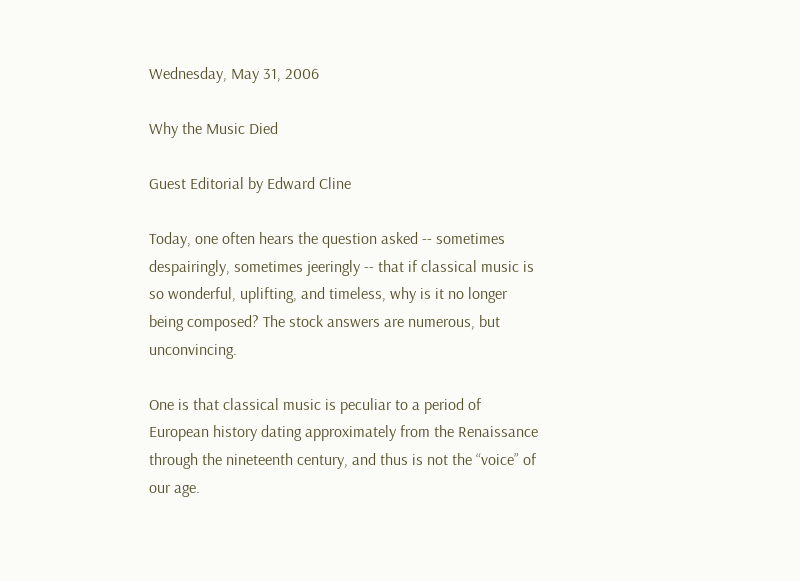Wednesday, May 31, 2006

Why the Music Died

Guest Editorial by Edward Cline

Today, one often hears the question asked -- sometimes despairingly, sometimes jeeringly -- that if classical music is so wonderful, uplifting, and timeless, why is it no longer being composed? The stock answers are numerous, but unconvincing.

One is that classical music is peculiar to a period of European history dating approximately from the Renaissance through the nineteenth century, and thus is not the “voice” of our age.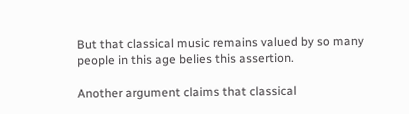But that classical music remains valued by so many people in this age belies this assertion.

Another argument claims that classical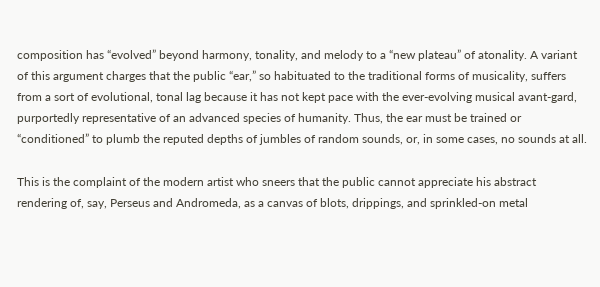composition has “evolved” beyond harmony, tonality, and melody to a “new plateau” of atonality. A variant of this argument charges that the public “ear,” so habituated to the traditional forms of musicality, suffers from a sort of evolutional, tonal lag because it has not kept pace with the ever-evolving musical avant-gard, purportedly representative of an advanced species of humanity. Thus, the ear must be trained or “conditioned” to plumb the reputed depths of jumbles of random sounds, or, in some cases, no sounds at all.

This is the complaint of the modern artist who sneers that the public cannot appreciate his abstract rendering of, say, Perseus and Andromeda, as a canvas of blots, drippings, and sprinkled-on metal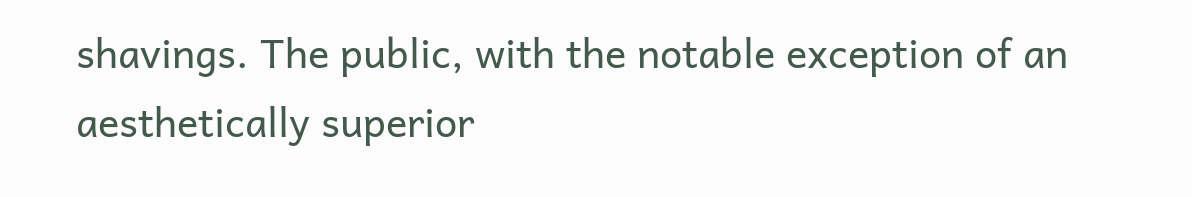shavings. The public, with the notable exception of an aesthetically superior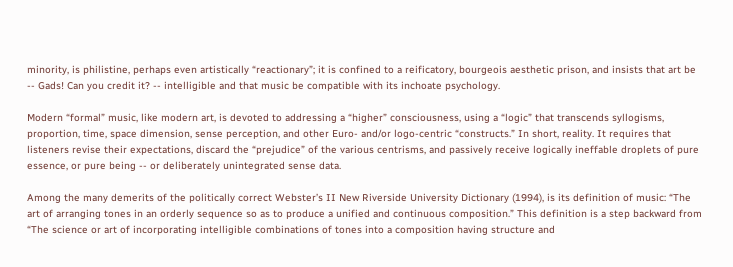minority, is philistine, perhaps even artistically “reactionary”; it is confined to a reificatory, bourgeois aesthetic prison, and insists that art be -- Gads! Can you credit it? -- intelligible and that music be compatible with its inchoate psychology.

Modern “formal” music, like modern art, is devoted to addressing a “higher” consciousness, using a “logic” that transcends syllogisms, proportion, time, space dimension, sense perception, and other Euro- and/or logo-centric “constructs.” In short, reality. It requires that listeners revise their expectations, discard the “prejudice” of the various centrisms, and passively receive logically ineffable droplets of pure essence, or pure being -- or deliberately unintegrated sense data.

Among the many demerits of the politically correct Webster’s II New Riverside University Dictionary (1994), is its definition of music: “The art of arranging tones in an orderly sequence so as to produce a unified and continuous composition.” This definition is a step backward from “The science or art of incorporating intelligible combinations of tones into a composition having structure and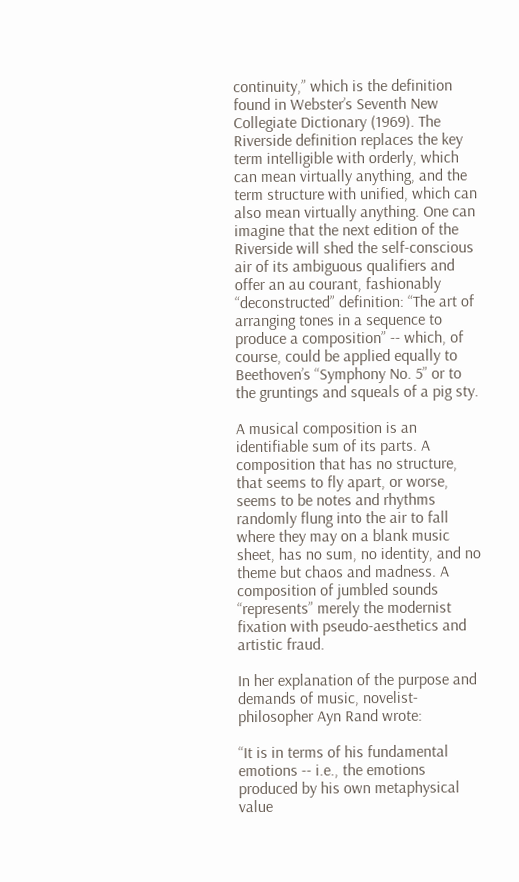continuity,” which is the definition found in Webster’s Seventh New Collegiate Dictionary (1969). The Riverside definition replaces the key term intelligible with orderly, which can mean virtually anything, and the term structure with unified, which can also mean virtually anything. One can imagine that the next edition of the Riverside will shed the self-conscious air of its ambiguous qualifiers and offer an au courant, fashionably “deconstructed” definition: “The art of arranging tones in a sequence to produce a composition” -- which, of course, could be applied equally to Beethoven’s “Symphony No. 5” or to the gruntings and squeals of a pig sty.

A musical composition is an identifiable sum of its parts. A composition that has no structure, that seems to fly apart, or worse, seems to be notes and rhythms randomly flung into the air to fall where they may on a blank music sheet, has no sum, no identity, and no theme but chaos and madness. A composition of jumbled sounds “represents” merely the modernist fixation with pseudo-aesthetics and artistic fraud.

In her explanation of the purpose and demands of music, novelist-philosopher Ayn Rand wrote:

“It is in terms of his fundamental emotions -- i.e., the emotions produced by his own metaphysical value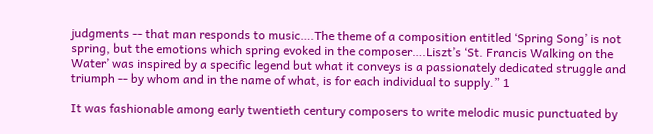judgments -- that man responds to music….The theme of a composition entitled ‘Spring Song’ is not spring, but the emotions which spring evoked in the composer….Liszt’s ‘St. Francis Walking on the Water’ was inspired by a specific legend but what it conveys is a passionately dedicated struggle and triumph -- by whom and in the name of what, is for each individual to supply.” 1

It was fashionable among early twentieth century composers to write melodic music punctuated by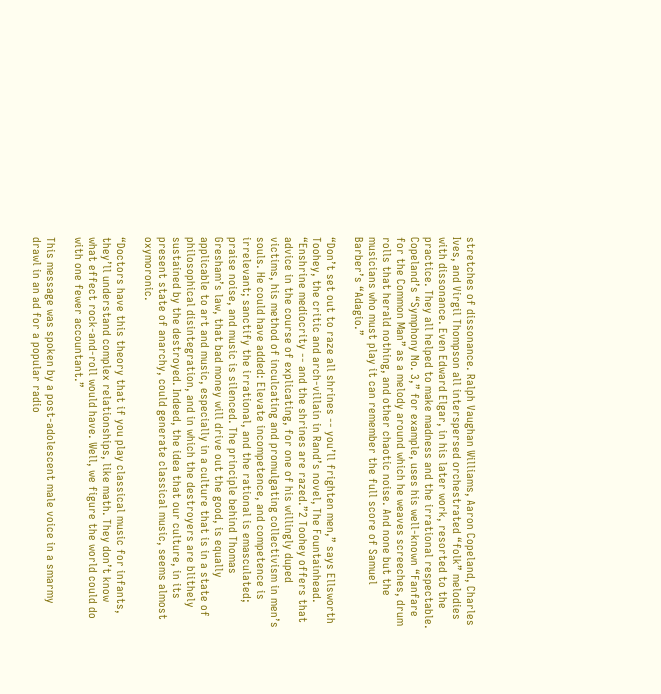stretches of dissonance. Ralph Vaughan Williams, Aaron Copeland, Charles Ives, and Virgil Thompson all interspersed orchestrated “folk” melodies with dissonance. Even Edward Elgar, in his later work, resorted to the practice. They all helped to make madness and the irrational respectable. Copeland’s “Symphony No. 3,” for example, uses his well-known “Fanfare for the Common Man” as a melody around which he weaves screeches, drum rolls that herald nothing, and other chaotic noise. And none but the musicians who must play it can remember the full score of Samuel Barber’s “Adagio.”

“Don’t set out to raze all shrines -- you’ll frighten men,” says Ellsworth Toohey, the critic and arch-villain in Rand’s novel, The Fountainhead. “Enshrine mediocrity -- and the shrines are razed.”2 Toohey offers that advice in the course of explicating, for one of his willingly duped victims, his method of inculcating and promulgating collectivism in men’s souls. He could have added: Elevate incompetence, and competence is irrelevant; sanctify the irrational, and the rational is emasculated; praise noise, and music is silenced. The principle behind Thomas Gresham’s law, that bad money will drive out the good, is equally applicable to art and music, especially in a culture that is in a state of philosophical disintegration, and in which the destroyers are blithely sustained by the destroyed. Indeed, the idea that our culture, in its present state of anarchy, could generate classical music, seems almost oxymoronic.

“Doctors have this theory that if you play classical music for infants, they’ll understand complex relationships, like math. They don’t know what effect rock-and-roll would have. Well, we figure the world could do with one fewer accountant.”

This message was spoken by a post-adolescent male voice in a smarmy drawl in an ad for a popular radio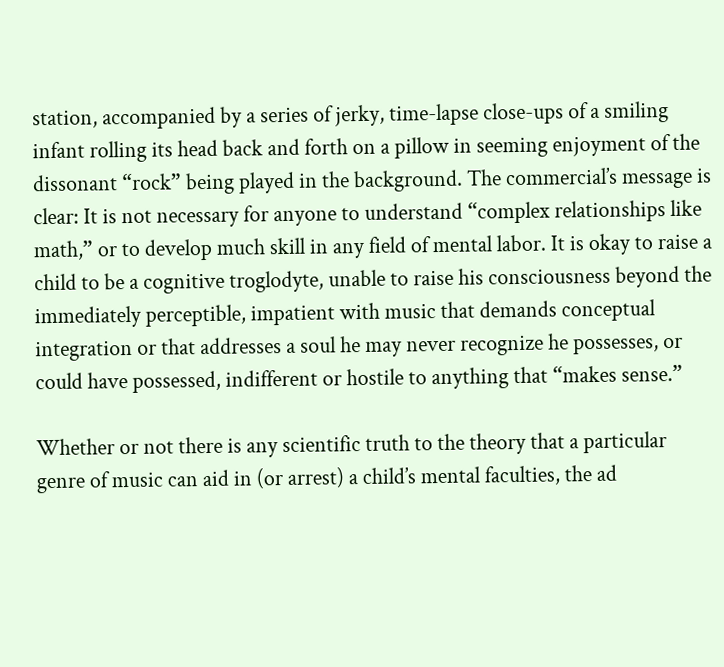station, accompanied by a series of jerky, time-lapse close-ups of a smiling infant rolling its head back and forth on a pillow in seeming enjoyment of the dissonant “rock” being played in the background. The commercial’s message is clear: It is not necessary for anyone to understand “complex relationships like math,” or to develop much skill in any field of mental labor. It is okay to raise a child to be a cognitive troglodyte, unable to raise his consciousness beyond the immediately perceptible, impatient with music that demands conceptual integration or that addresses a soul he may never recognize he possesses, or could have possessed, indifferent or hostile to anything that “makes sense.”

Whether or not there is any scientific truth to the theory that a particular genre of music can aid in (or arrest) a child’s mental faculties, the ad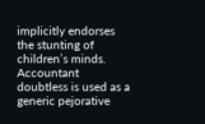implicitly endorses the stunting of children’s minds. Accountant doubtless is used as a generic pejorative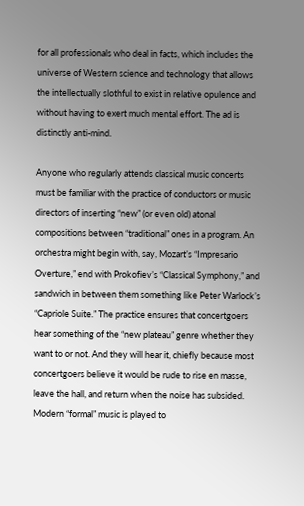for all professionals who deal in facts, which includes the universe of Western science and technology that allows the intellectually slothful to exist in relative opulence and without having to exert much mental effort. The ad is distinctly anti-mind.

Anyone who regularly attends classical music concerts must be familiar with the practice of conductors or music directors of inserting “new” (or even old) atonal compositions between “traditional” ones in a program. An orchestra might begin with, say, Mozart’s “Impresario Overture,” end with Prokofiev’s “Classical Symphony,” and sandwich in between them something like Peter Warlock’s “Capriole Suite.” The practice ensures that concertgoers hear something of the “new plateau” genre whether they want to or not. And they will hear it, chiefly because most concertgoers believe it would be rude to rise en masse, leave the hall, and return when the noise has subsided. Modern “formal” music is played to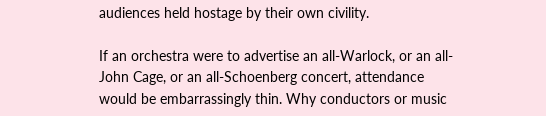audiences held hostage by their own civility.

If an orchestra were to advertise an all-Warlock, or an all-John Cage, or an all-Schoenberg concert, attendance would be embarrassingly thin. Why conductors or music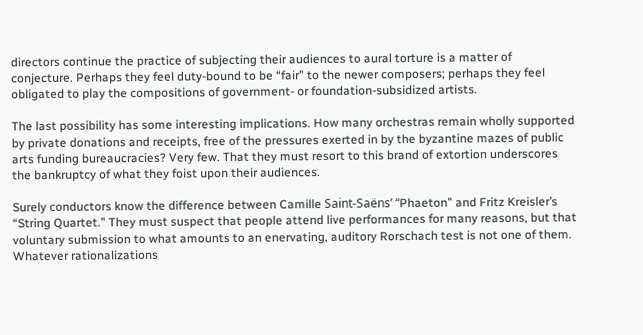directors continue the practice of subjecting their audiences to aural torture is a matter of conjecture. Perhaps they feel duty-bound to be “fair” to the newer composers; perhaps they feel obligated to play the compositions of government- or foundation-subsidized artists.

The last possibility has some interesting implications. How many orchestras remain wholly supported by private donations and receipts, free of the pressures exerted in by the byzantine mazes of public arts funding bureaucracies? Very few. That they must resort to this brand of extortion underscores the bankruptcy of what they foist upon their audiences.

Surely conductors know the difference between Camille Saint-Saëns’ “Phaeton” and Fritz Kreisler’s “String Quartet.” They must suspect that people attend live performances for many reasons, but that voluntary submission to what amounts to an enervating, auditory Rorschach test is not one of them. Whatever rationalizations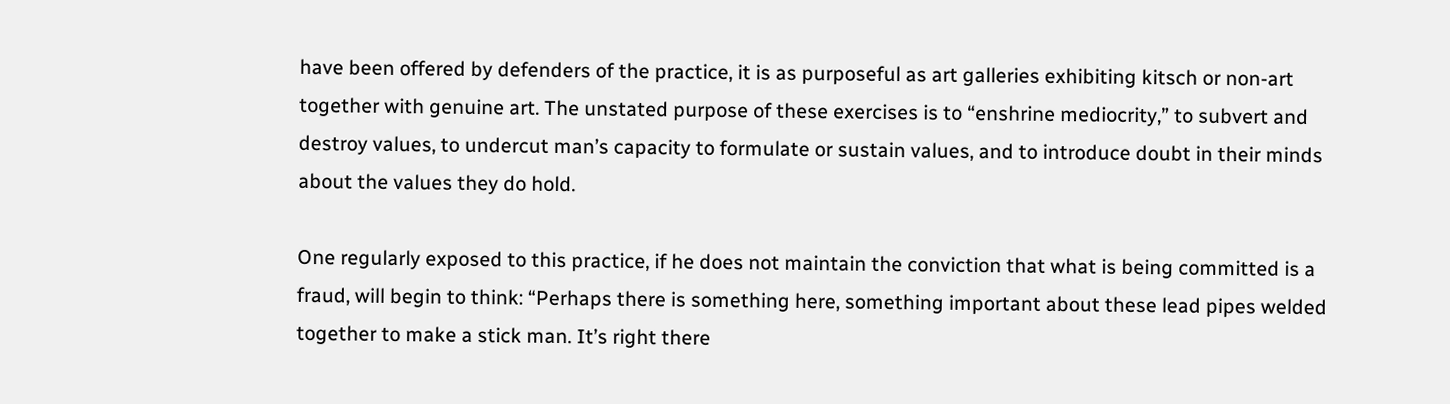have been offered by defenders of the practice, it is as purposeful as art galleries exhibiting kitsch or non-art together with genuine art. The unstated purpose of these exercises is to “enshrine mediocrity,” to subvert and destroy values, to undercut man’s capacity to formulate or sustain values, and to introduce doubt in their minds about the values they do hold.

One regularly exposed to this practice, if he does not maintain the conviction that what is being committed is a fraud, will begin to think: “Perhaps there is something here, something important about these lead pipes welded together to make a stick man. It’s right there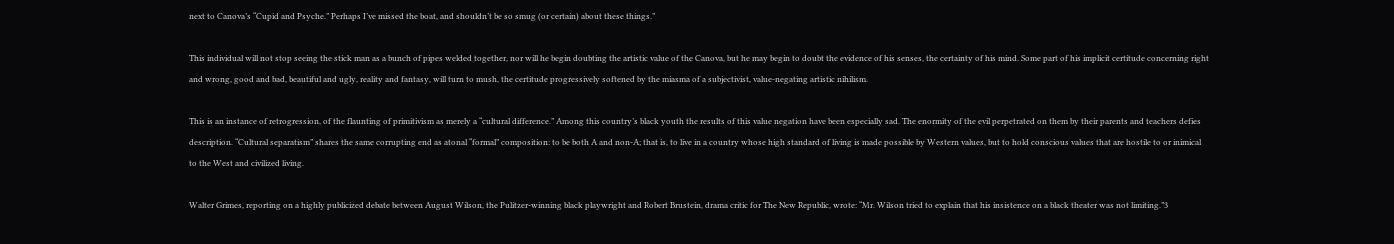next to Canova’s “Cupid and Psyche.” Perhaps I’ve missed the boat, and shouldn’t be so smug (or certain) about these things.”

This individual will not stop seeing the stick man as a bunch of pipes welded together, nor will he begin doubting the artistic value of the Canova, but he may begin to doubt the evidence of his senses, the certainty of his mind. Some part of his implicit certitude concerning right and wrong, good and bad, beautiful and ugly, reality and fantasy, will turn to mush, the certitude progressively softened by the miasma of a subjectivist, value-negating artistic nihilism.

This is an instance of retrogression, of the flaunting of primitivism as merely a “cultural difference.” Among this country’s black youth the results of this value negation have been especially sad. The enormity of the evil perpetrated on them by their parents and teachers defies description. “Cultural separatism” shares the same corrupting end as atonal “formal” composition: to be both A and non-A; that is, to live in a country whose high standard of living is made possible by Western values, but to hold conscious values that are hostile to or inimical to the West and civilized living.

Walter Grimes, reporting on a highly publicized debate between August Wilson, the Pulitzer-winning black playwright and Robert Brustein, drama critic for The New Republic, wrote: “Mr. Wilson tried to explain that his insistence on a black theater was not limiting.”3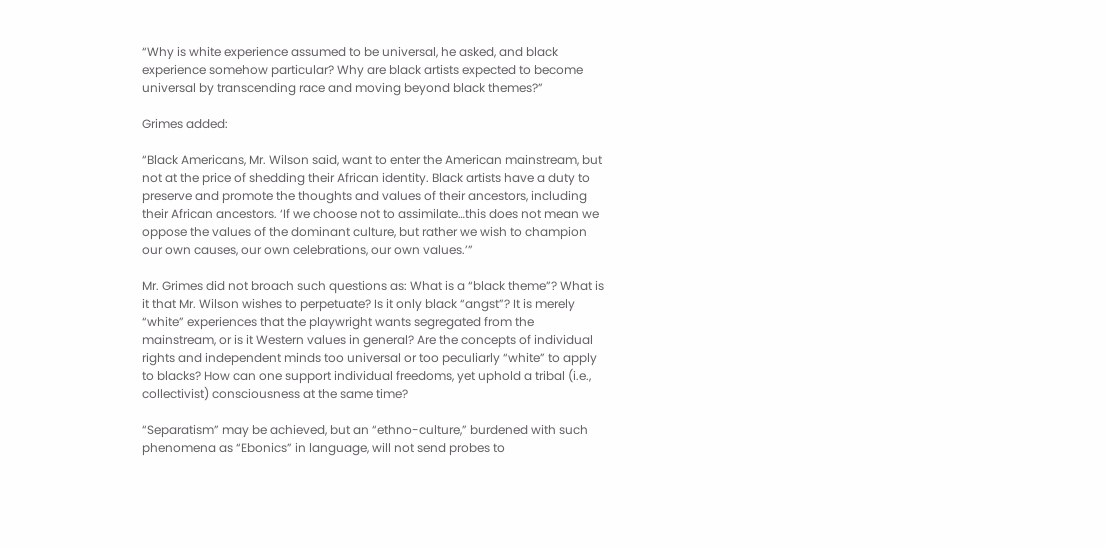“Why is white experience assumed to be universal, he asked, and black experience somehow particular? Why are black artists expected to become universal by transcending race and moving beyond black themes?”

Grimes added:

“Black Americans, Mr. Wilson said, want to enter the American mainstream, but not at the price of shedding their African identity. Black artists have a duty to preserve and promote the thoughts and values of their ancestors, including their African ancestors. ‘If we choose not to assimilate…this does not mean we oppose the values of the dominant culture, but rather we wish to champion our own causes, our own celebrations, our own values.’”

Mr. Grimes did not broach such questions as: What is a “black theme”? What is it that Mr. Wilson wishes to perpetuate? Is it only black “angst”? It is merely “white” experiences that the playwright wants segregated from the mainstream, or is it Western values in general? Are the concepts of individual rights and independent minds too universal or too peculiarly “white” to apply to blacks? How can one support individual freedoms, yet uphold a tribal (i.e., collectivist) consciousness at the same time?

“Separatism” may be achieved, but an “ethno-culture,” burdened with such phenomena as “Ebonics” in language, will not send probes to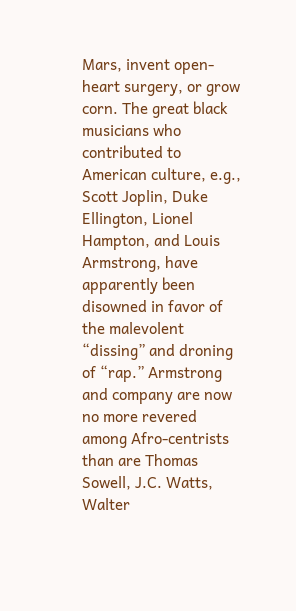Mars, invent open-heart surgery, or grow corn. The great black musicians who contributed to American culture, e.g., Scott Joplin, Duke Ellington, Lionel Hampton, and Louis Armstrong, have apparently been disowned in favor of the malevolent “dissing” and droning of “rap.” Armstrong and company are now no more revered among Afro-centrists than are Thomas Sowell, J.C. Watts, Walter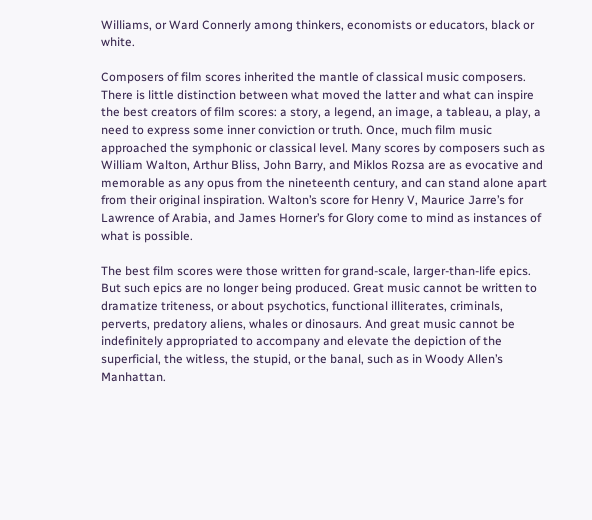Williams, or Ward Connerly among thinkers, economists or educators, black or white.

Composers of film scores inherited the mantle of classical music composers. There is little distinction between what moved the latter and what can inspire the best creators of film scores: a story, a legend, an image, a tableau, a play, a need to express some inner conviction or truth. Once, much film music approached the symphonic or classical level. Many scores by composers such as William Walton, Arthur Bliss, John Barry, and Miklos Rozsa are as evocative and memorable as any opus from the nineteenth century, and can stand alone apart from their original inspiration. Walton’s score for Henry V, Maurice Jarre’s for Lawrence of Arabia, and James Horner’s for Glory come to mind as instances of what is possible.

The best film scores were those written for grand-scale, larger-than-life epics. But such epics are no longer being produced. Great music cannot be written to dramatize triteness, or about psychotics, functional illiterates, criminals, perverts, predatory aliens, whales or dinosaurs. And great music cannot be indefinitely appropriated to accompany and elevate the depiction of the superficial, the witless, the stupid, or the banal, such as in Woody Allen’s Manhattan.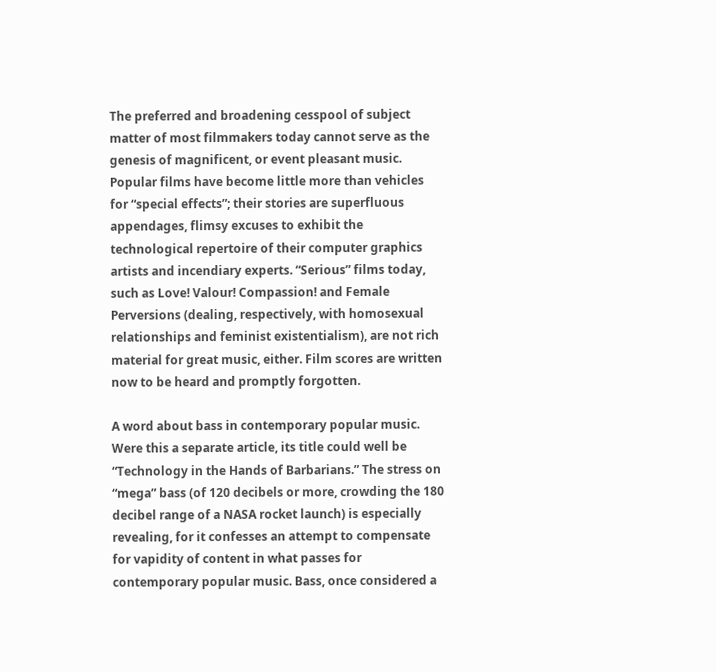The preferred and broadening cesspool of subject matter of most filmmakers today cannot serve as the genesis of magnificent, or event pleasant music. Popular films have become little more than vehicles for “special effects”; their stories are superfluous appendages, flimsy excuses to exhibit the technological repertoire of their computer graphics artists and incendiary experts. “Serious” films today, such as Love! Valour! Compassion! and Female Perversions (dealing, respectively, with homosexual relationships and feminist existentialism), are not rich material for great music, either. Film scores are written now to be heard and promptly forgotten.

A word about bass in contemporary popular music. Were this a separate article, its title could well be “Technology in the Hands of Barbarians.” The stress on “mega” bass (of 120 decibels or more, crowding the 180 decibel range of a NASA rocket launch) is especially revealing, for it confesses an attempt to compensate for vapidity of content in what passes for contemporary popular music. Bass, once considered a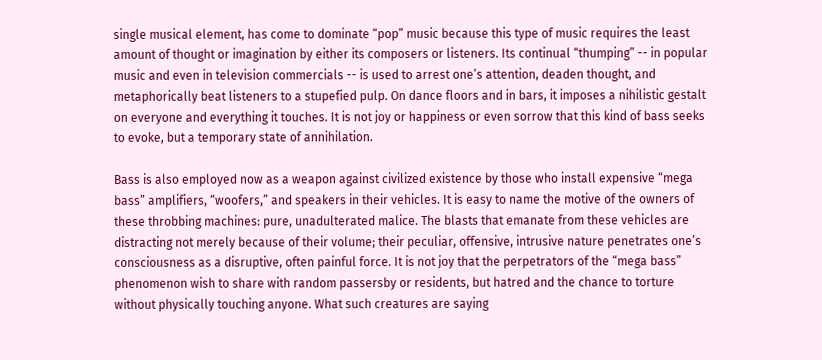single musical element, has come to dominate “pop” music because this type of music requires the least amount of thought or imagination by either its composers or listeners. Its continual “thumping” -- in popular music and even in television commercials -- is used to arrest one’s attention, deaden thought, and metaphorically beat listeners to a stupefied pulp. On dance floors and in bars, it imposes a nihilistic gestalt on everyone and everything it touches. It is not joy or happiness or even sorrow that this kind of bass seeks to evoke, but a temporary state of annihilation.

Bass is also employed now as a weapon against civilized existence by those who install expensive “mega bass” amplifiers, “woofers,” and speakers in their vehicles. It is easy to name the motive of the owners of these throbbing machines: pure, unadulterated malice. The blasts that emanate from these vehicles are distracting not merely because of their volume; their peculiar, offensive, intrusive nature penetrates one’s consciousness as a disruptive, often painful force. It is not joy that the perpetrators of the “mega bass” phenomenon wish to share with random passersby or residents, but hatred and the chance to torture without physically touching anyone. What such creatures are saying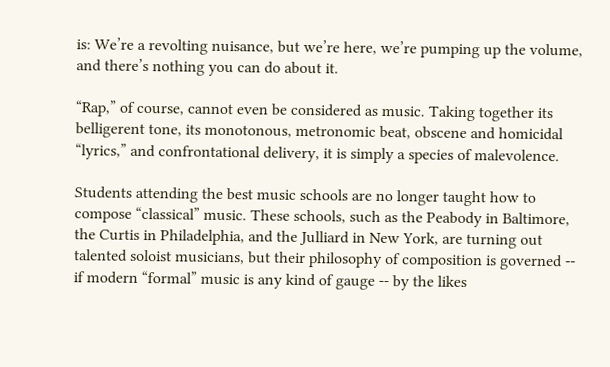is: We’re a revolting nuisance, but we’re here, we’re pumping up the volume, and there’s nothing you can do about it.

“Rap,” of course, cannot even be considered as music. Taking together its belligerent tone, its monotonous, metronomic beat, obscene and homicidal “lyrics,” and confrontational delivery, it is simply a species of malevolence.

Students attending the best music schools are no longer taught how to compose “classical” music. These schools, such as the Peabody in Baltimore, the Curtis in Philadelphia, and the Julliard in New York, are turning out talented soloist musicians, but their philosophy of composition is governed -- if modern “formal” music is any kind of gauge -- by the likes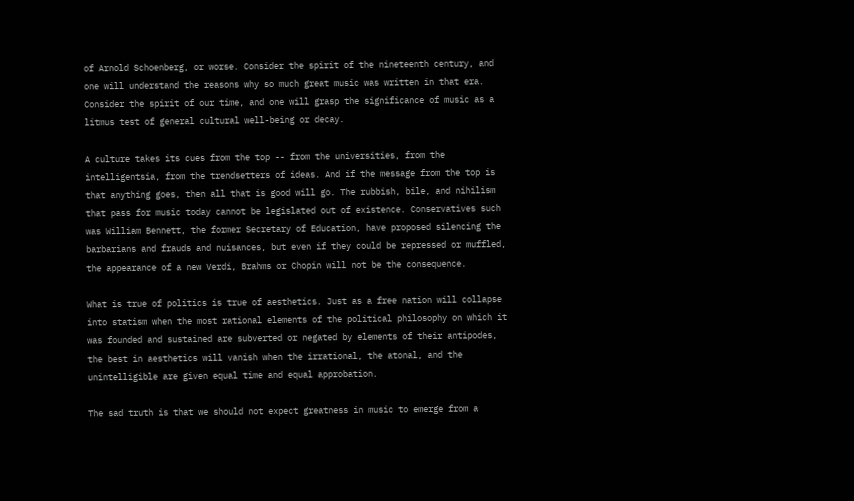of Arnold Schoenberg, or worse. Consider the spirit of the nineteenth century, and one will understand the reasons why so much great music was written in that era. Consider the spirit of our time, and one will grasp the significance of music as a litmus test of general cultural well-being or decay.

A culture takes its cues from the top -- from the universities, from the intelligentsia, from the trendsetters of ideas. And if the message from the top is that anything goes, then all that is good will go. The rubbish, bile, and nihilism that pass for music today cannot be legislated out of existence. Conservatives such was William Bennett, the former Secretary of Education, have proposed silencing the barbarians and frauds and nuisances, but even if they could be repressed or muffled, the appearance of a new Verdi, Brahms or Chopin will not be the consequence.

What is true of politics is true of aesthetics. Just as a free nation will collapse into statism when the most rational elements of the political philosophy on which it was founded and sustained are subverted or negated by elements of their antipodes, the best in aesthetics will vanish when the irrational, the atonal, and the unintelligible are given equal time and equal approbation.

The sad truth is that we should not expect greatness in music to emerge from a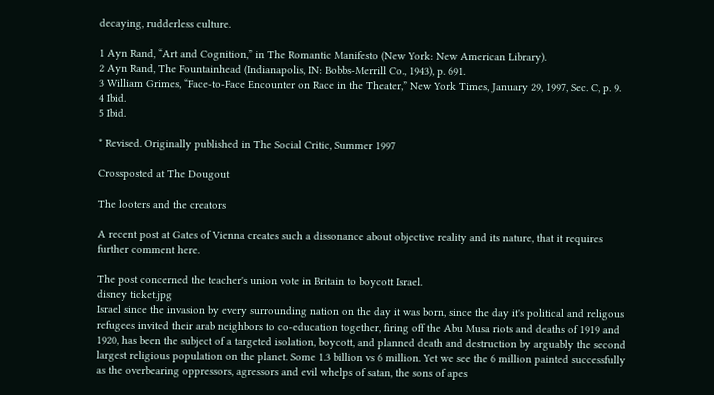decaying, rudderless culture.

1 Ayn Rand, “Art and Cognition,” in The Romantic Manifesto (New York: New American Library).
2 Ayn Rand, The Fountainhead (Indianapolis, IN: Bobbs-Merrill Co., 1943), p. 691.
3 William Grimes, “Face-to-Face Encounter on Race in the Theater,” New York Times, January 29, 1997, Sec. C, p. 9.
4 Ibid.
5 Ibid.

* Revised. Originally published in The Social Critic, Summer 1997

Crossposted at The Dougout

The looters and the creators

A recent post at Gates of Vienna creates such a dissonance about objective reality and its nature, that it requires further comment here.

The post concerned the teacher's union vote in Britain to boycott Israel.
disney ticket.jpg
Israel since the invasion by every surrounding nation on the day it was born, since the day it's political and religous refugees invited their arab neighbors to co-education together, firing off the Abu Musa riots and deaths of 1919 and 1920, has been the subject of a targeted isolation, boycott, and planned death and destruction by arguably the second largest religious population on the planet. Some 1.3 billion vs 6 million. Yet we see the 6 million painted successfully as the overbearing oppressors, agressors and evil whelps of satan, the sons of apes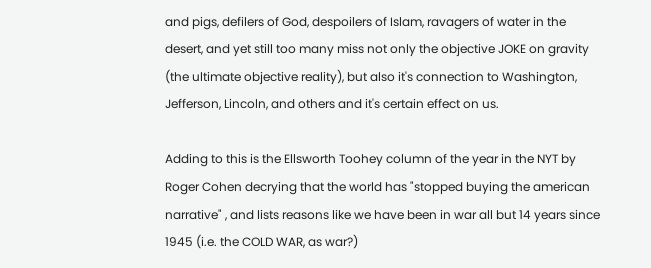and pigs, defilers of God, despoilers of Islam, ravagers of water in the desert, and yet still too many miss not only the objective JOKE on gravity (the ultimate objective reality), but also it's connection to Washington, Jefferson, Lincoln, and others and it's certain effect on us.

Adding to this is the Ellsworth Toohey column of the year in the NYT by Roger Cohen decrying that the world has "stopped buying the american narrative" , and lists reasons like we have been in war all but 14 years since 1945 (i.e. the COLD WAR, as war?)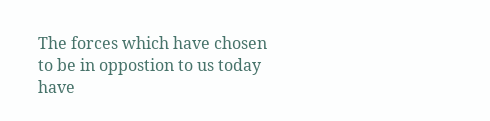The forces which have chosen to be in oppostion to us today have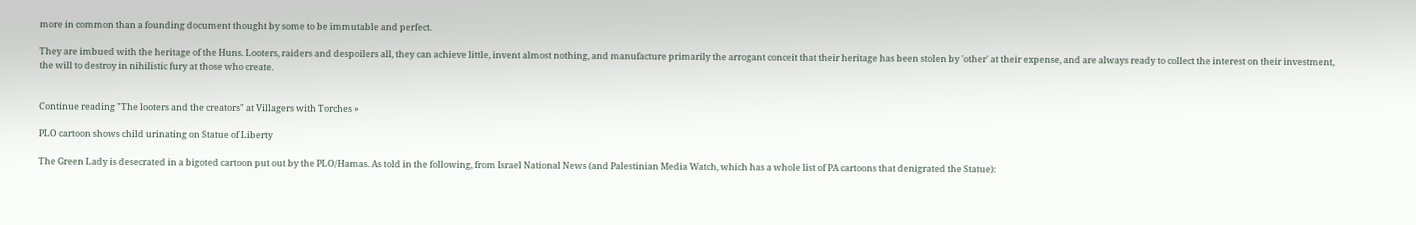more in common than a founding document thought by some to be immutable and perfect.

They are imbued with the heritage of the Huns. Looters, raiders and despoilers all, they can achieve little, invent almost nothing, and manufacture primarily the arrogant conceit that their heritage has been stolen by 'other' at their expense, and are always ready to collect the interest on their investment, the will to destroy in nihilistic fury at those who create.


Continue reading "The looters and the creators" at Villagers with Torches »

PLO cartoon shows child urinating on Statue of Liberty

The Green Lady is desecrated in a bigoted cartoon put out by the PLO/Hamas. As told in the following, from Israel National News (and Palestinian Media Watch, which has a whole list of PA cartoons that denigrated the Statue):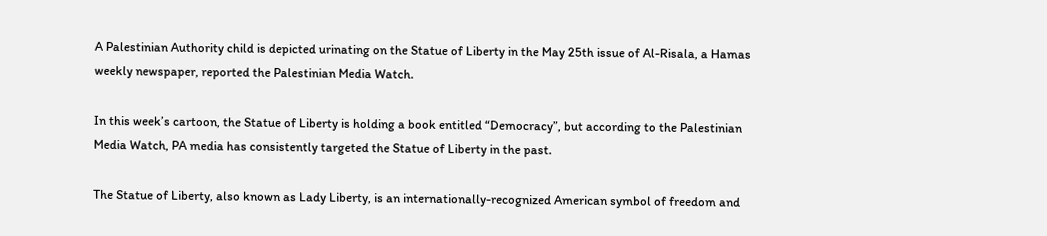A Palestinian Authority child is depicted urinating on the Statue of Liberty in the May 25th issue of Al-Risala, a Hamas weekly newspaper, reported the Palestinian Media Watch.

In this week’s cartoon, the Statue of Liberty is holding a book entitled “Democracy”, but according to the Palestinian Media Watch, PA media has consistently targeted the Statue of Liberty in the past.

The Statue of Liberty, also known as Lady Liberty, is an internationally-recognized American symbol of freedom and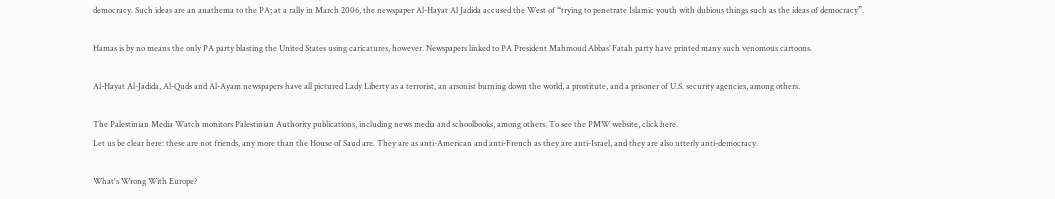democracy. Such ideas are an anathema to the PA; at a rally in March 2006, the newspaper Al-Hayat Al Jadida accused the West of “trying to penetrate Islamic youth with dubious things such as the ideas of democracy”.

Hamas is by no means the only PA party blasting the United States using caricatures, however. Newspapers linked to PA President Mahmoud Abbas’ Fatah party have printed many such venomous cartoons.

Al-Hayat Al-Jadida, Al-Quds and Al-Ayam newspapers have all pictured Lady Liberty as a terrorist, an arsonist burning down the world, a prostitute, and a prisoner of U.S. security agencies, among others.

The Palestinian Media Watch monitors Palestinian Authority publications, including news media and schoolbooks, among others. To see the PMW website, click here.
Let us be clear here: these are not friends, any more than the House of Saud are. They are as anti-American and anti-French as they are anti-Israel, and they are also utterly anti-democracy.

What's Wrong With Europe?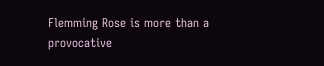Flemming Rose is more than a provocative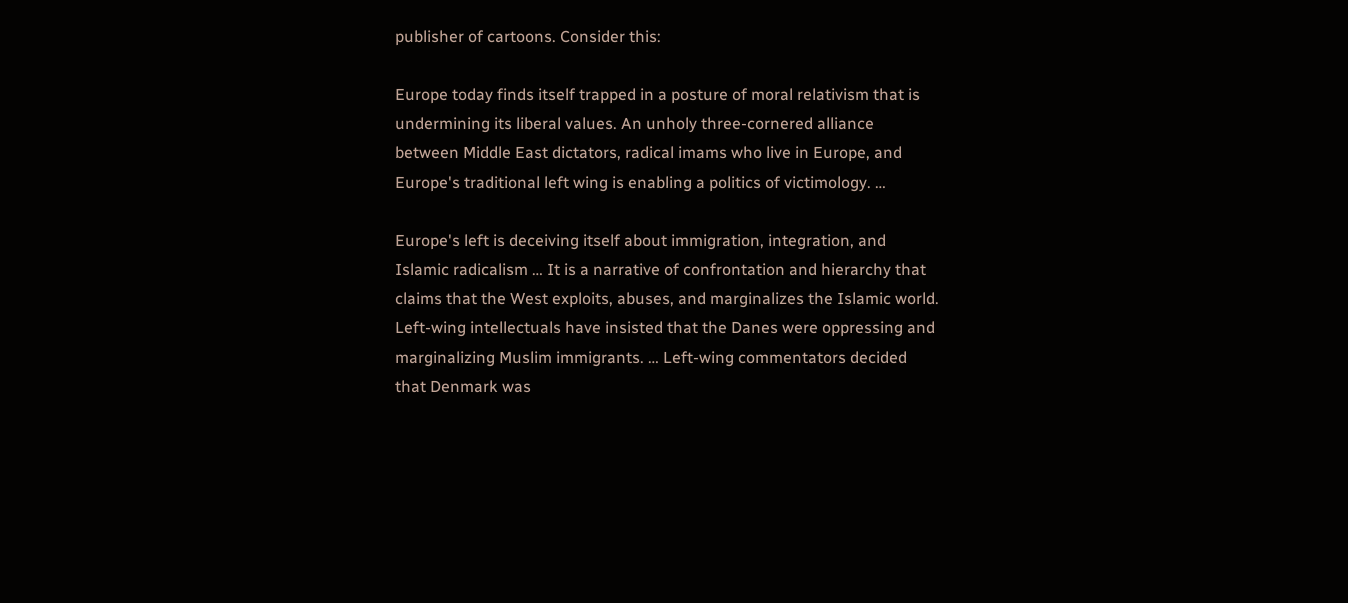publisher of cartoons. Consider this:

Europe today finds itself trapped in a posture of moral relativism that is undermining its liberal values. An unholy three-cornered alliance between Middle East dictators, radical imams who live in Europe, and Europe's traditional left wing is enabling a politics of victimology. …

Europe's left is deceiving itself about immigration, integration, and Islamic radicalism … It is a narrative of confrontation and hierarchy that claims that the West exploits, abuses, and marginalizes the Islamic world. Left-wing intellectuals have insisted that the Danes were oppressing and marginalizing Muslim immigrants. … Left-wing commentators decided that Denmark was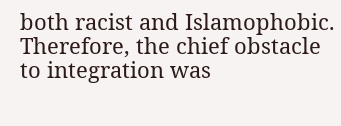both racist and Islamophobic. Therefore, the chief obstacle to integration was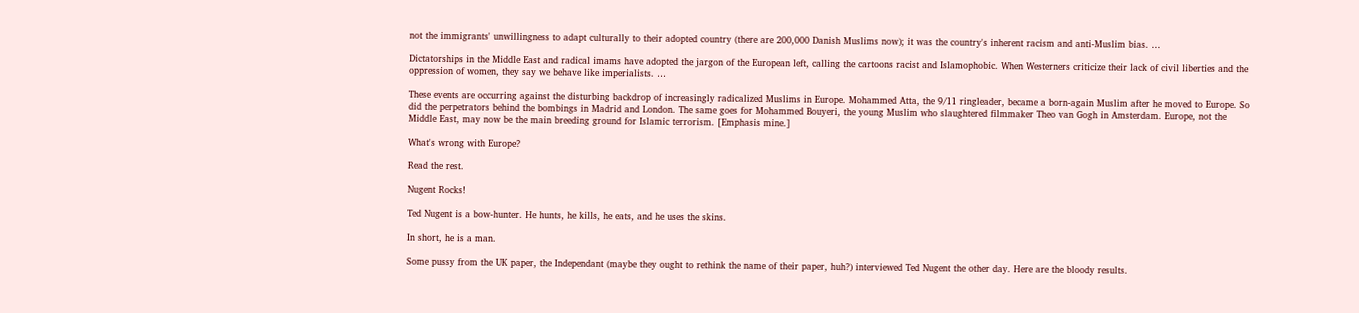not the immigrants' unwillingness to adapt culturally to their adopted country (there are 200,000 Danish Muslims now); it was the country's inherent racism and anti-Muslim bias. …

Dictatorships in the Middle East and radical imams have adopted the jargon of the European left, calling the cartoons racist and Islamophobic. When Westerners criticize their lack of civil liberties and the oppression of women, they say we behave like imperialists. …

These events are occurring against the disturbing backdrop of increasingly radicalized Muslims in Europe. Mohammed Atta, the 9/11 ringleader, became a born-again Muslim after he moved to Europe. So did the perpetrators behind the bombings in Madrid and London. The same goes for Mohammed Bouyeri, the young Muslim who slaughtered filmmaker Theo van Gogh in Amsterdam. Europe, not the Middle East, may now be the main breeding ground for Islamic terrorism. [Emphasis mine.]

What's wrong with Europe?

Read the rest.

Nugent Rocks!

Ted Nugent is a bow-hunter. He hunts, he kills, he eats, and he uses the skins.

In short, he is a man.

Some pussy from the UK paper, the Independant (maybe they ought to rethink the name of their paper, huh?) interviewed Ted Nugent the other day. Here are the bloody results.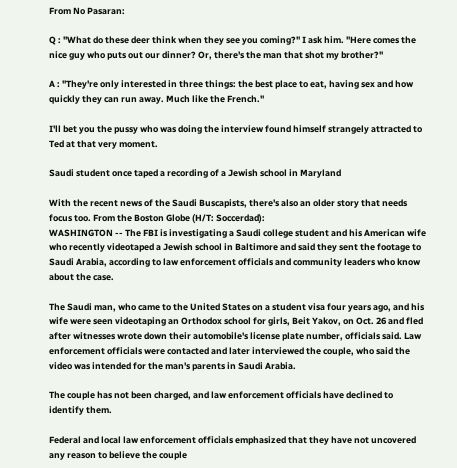From No Pasaran:

Q : "What do these deer think when they see you coming?" I ask him. "Here comes the nice guy who puts out our dinner? Or, there's the man that shot my brother?"

A : "They're only interested in three things: the best place to eat, having sex and how quickly they can run away. Much like the French."

I'll bet you the pussy who was doing the interview found himself strangely attracted to Ted at that very moment.

Saudi student once taped a recording of a Jewish school in Maryland

With the recent news of the Saudi Buscapists, there's also an older story that needs focus too. From the Boston Globe (H/T: Soccerdad):
WASHINGTON -- The FBI is investigating a Saudi college student and his American wife who recently videotaped a Jewish school in Baltimore and said they sent the footage to Saudi Arabia, according to law enforcement officials and community leaders who know about the case.

The Saudi man, who came to the United States on a student visa four years ago, and his wife were seen videotaping an Orthodox school for girls, Beit Yakov, on Oct. 26 and fled after witnesses wrote down their automobile's license plate number, officials said. Law enforcement officials were contacted and later interviewed the couple, who said the video was intended for the man's parents in Saudi Arabia.

The couple has not been charged, and law enforcement officials have declined to identify them.

Federal and local law enforcement officials emphasized that they have not uncovered any reason to believe the couple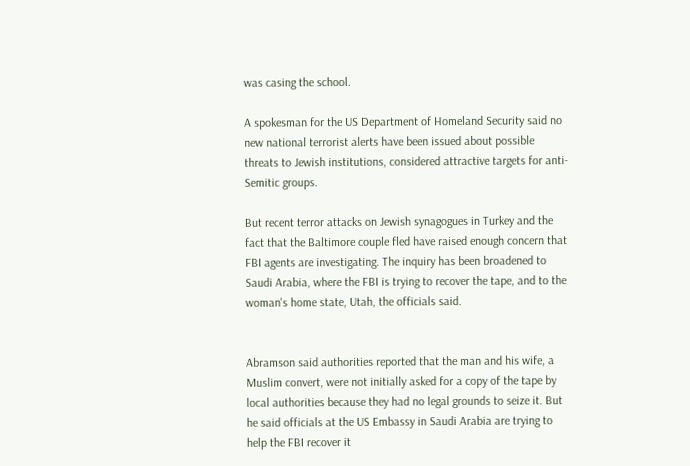was casing the school.

A spokesman for the US Department of Homeland Security said no new national terrorist alerts have been issued about possible threats to Jewish institutions, considered attractive targets for anti-Semitic groups.

But recent terror attacks on Jewish synagogues in Turkey and the fact that the Baltimore couple fled have raised enough concern that FBI agents are investigating. The inquiry has been broadened to Saudi Arabia, where the FBI is trying to recover the tape, and to the woman's home state, Utah, the officials said.


Abramson said authorities reported that the man and his wife, a Muslim convert, were not initially asked for a copy of the tape by local authorities because they had no legal grounds to seize it. But he said officials at the US Embassy in Saudi Arabia are trying to help the FBI recover it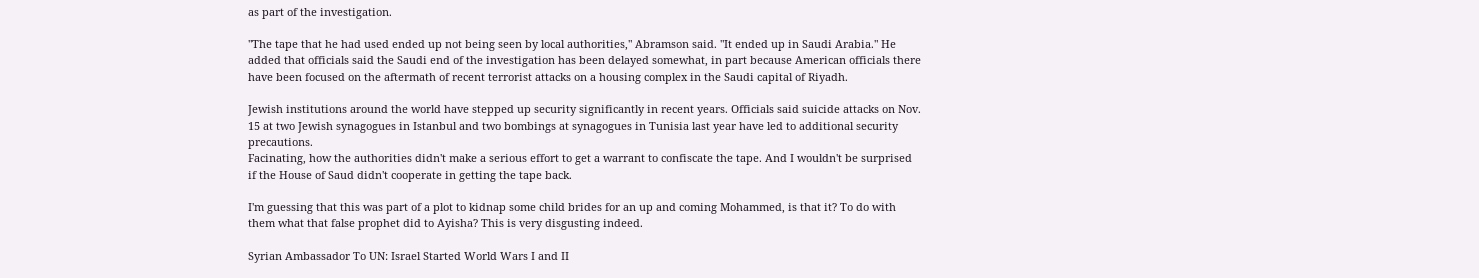as part of the investigation.

"The tape that he had used ended up not being seen by local authorities," Abramson said. "It ended up in Saudi Arabia." He added that officials said the Saudi end of the investigation has been delayed somewhat, in part because American officials there have been focused on the aftermath of recent terrorist attacks on a housing complex in the Saudi capital of Riyadh.

Jewish institutions around the world have stepped up security significantly in recent years. Officials said suicide attacks on Nov. 15 at two Jewish synagogues in Istanbul and two bombings at synagogues in Tunisia last year have led to additional security precautions.
Facinating, how the authorities didn't make a serious effort to get a warrant to confiscate the tape. And I wouldn't be surprised if the House of Saud didn't cooperate in getting the tape back.

I'm guessing that this was part of a plot to kidnap some child brides for an up and coming Mohammed, is that it? To do with them what that false prophet did to Ayisha? This is very disgusting indeed.

Syrian Ambassador To UN: Israel Started World Wars I and II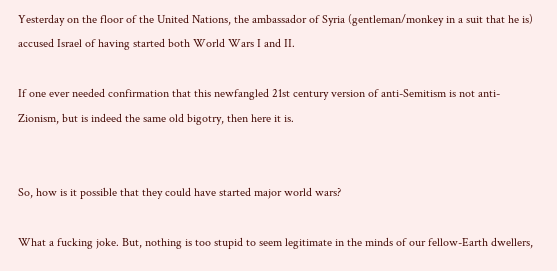Yesterday on the floor of the United Nations, the ambassador of Syria (gentleman/monkey in a suit that he is) accused Israel of having started both World Wars I and II.

If one ever needed confirmation that this newfangled 21st century version of anti-Semitism is not anti-Zionism, but is indeed the same old bigotry, then here it is.


So, how is it possible that they could have started major world wars?

What a fucking joke. But, nothing is too stupid to seem legitimate in the minds of our fellow-Earth dwellers,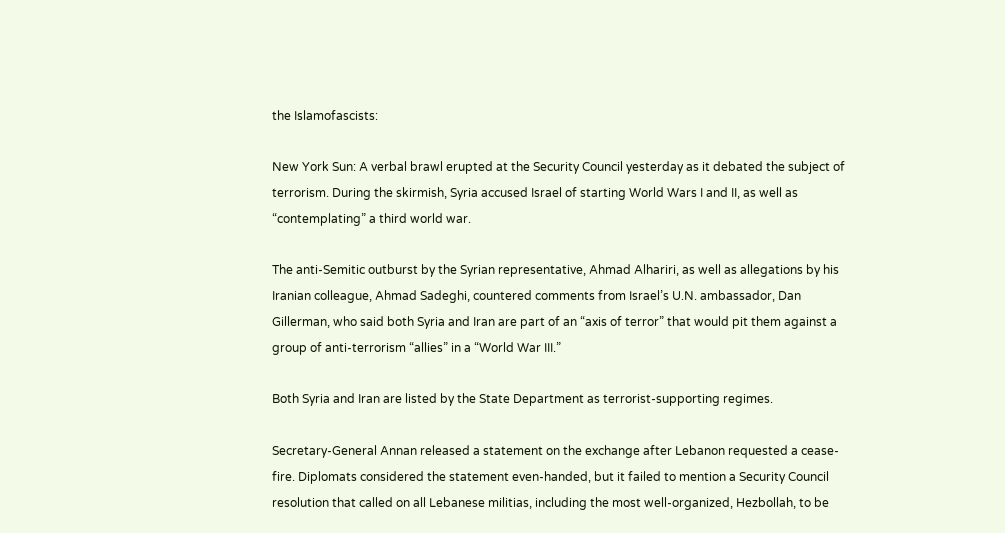the Islamofascists:

New York Sun: A verbal brawl erupted at the Security Council yesterday as it debated the subject of terrorism. During the skirmish, Syria accused Israel of starting World Wars I and II, as well as “contemplating” a third world war.

The anti-Semitic outburst by the Syrian representative, Ahmad Alhariri, as well as allegations by his Iranian colleague, Ahmad Sadeghi, countered comments from Israel’s U.N. ambassador, Dan Gillerman, who said both Syria and Iran are part of an “axis of terror” that would pit them against a group of anti-terrorism “allies” in a “World War III.”

Both Syria and Iran are listed by the State Department as terrorist-supporting regimes.

Secretary-General Annan released a statement on the exchange after Lebanon requested a cease-fire. Diplomats considered the statement even-handed, but it failed to mention a Security Council resolution that called on all Lebanese militias, including the most well-organized, Hezbollah, to be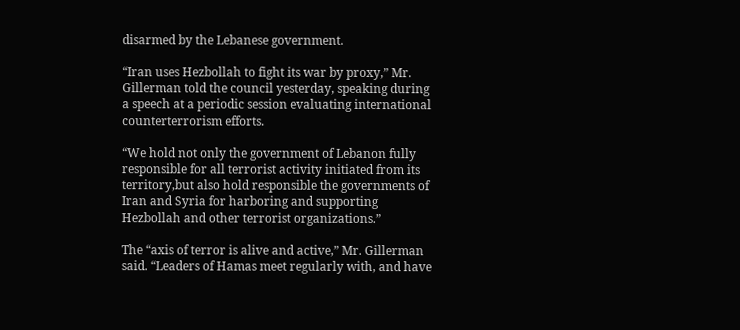disarmed by the Lebanese government.

“Iran uses Hezbollah to fight its war by proxy,” Mr. Gillerman told the council yesterday, speaking during a speech at a periodic session evaluating international counterterrorism efforts.

“We hold not only the government of Lebanon fully responsible for all terrorist activity initiated from its territory,but also hold responsible the governments of Iran and Syria for harboring and supporting Hezbollah and other terrorist organizations.”

The “axis of terror is alive and active,” Mr. Gillerman said. “Leaders of Hamas meet regularly with, and have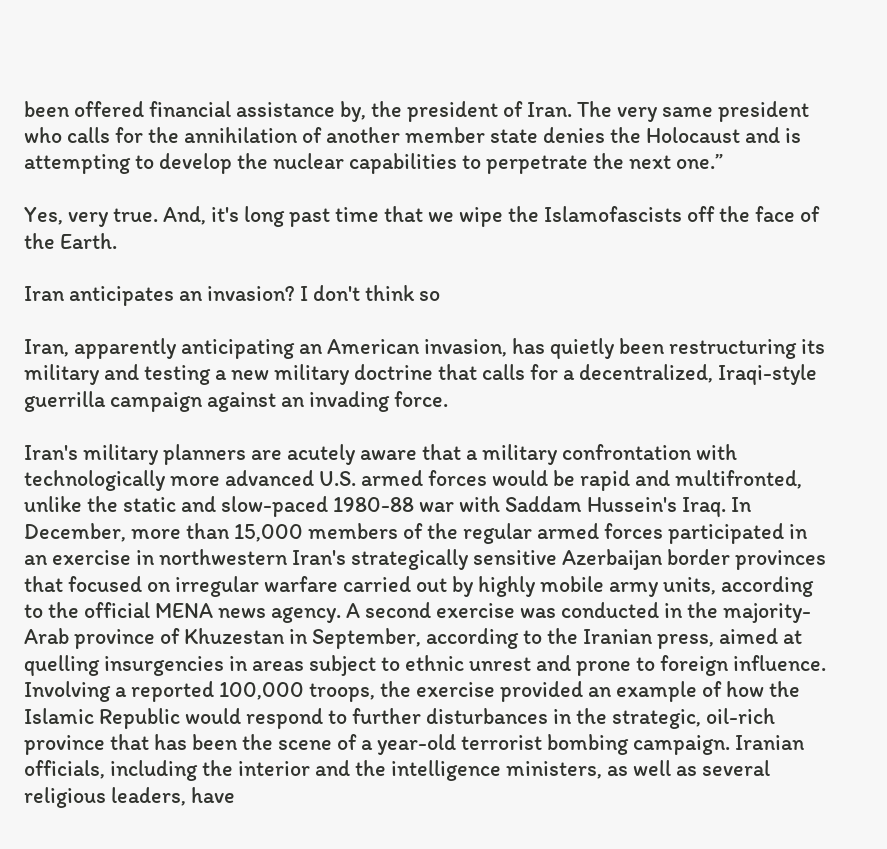been offered financial assistance by, the president of Iran. The very same president who calls for the annihilation of another member state denies the Holocaust and is attempting to develop the nuclear capabilities to perpetrate the next one.”

Yes, very true. And, it's long past time that we wipe the Islamofascists off the face of the Earth.

Iran anticipates an invasion? I don't think so

Iran, apparently anticipating an American invasion, has quietly been restructuring its military and testing a new military doctrine that calls for a decentralized, Iraqi-style guerrilla campaign against an invading force.

Iran's military planners are acutely aware that a military confrontation with technologically more advanced U.S. armed forces would be rapid and multifronted, unlike the static and slow-paced 1980-88 war with Saddam Hussein's Iraq. In December, more than 15,000 members of the regular armed forces participated in an exercise in northwestern Iran's strategically sensitive Azerbaijan border provinces that focused on irregular warfare carried out by highly mobile army units, according to the official MENA news agency. A second exercise was conducted in the majority-Arab province of Khuzestan in September, according to the Iranian press, aimed at quelling insurgencies in areas subject to ethnic unrest and prone to foreign influence. Involving a reported 100,000 troops, the exercise provided an example of how the Islamic Republic would respond to further disturbances in the strategic, oil-rich province that has been the scene of a year-old terrorist bombing campaign. Iranian officials, including the interior and the intelligence ministers, as well as several religious leaders, have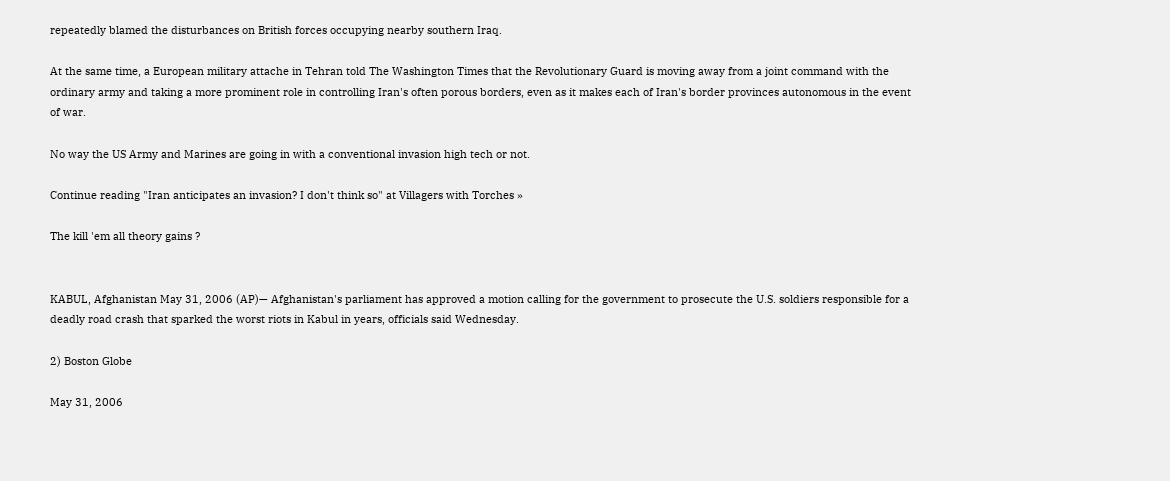repeatedly blamed the disturbances on British forces occupying nearby southern Iraq.

At the same time, a European military attache in Tehran told The Washington Times that the Revolutionary Guard is moving away from a joint command with the ordinary army and taking a more prominent role in controlling Iran's often porous borders, even as it makes each of Iran's border provinces autonomous in the event of war.

No way the US Army and Marines are going in with a conventional invasion high tech or not.

Continue reading "Iran anticipates an invasion? I don't think so" at Villagers with Torches »

The kill 'em all theory gains ?


KABUL, Afghanistan May 31, 2006 (AP)— Afghanistan's parliament has approved a motion calling for the government to prosecute the U.S. soldiers responsible for a deadly road crash that sparked the worst riots in Kabul in years, officials said Wednesday.

2) Boston Globe

May 31, 2006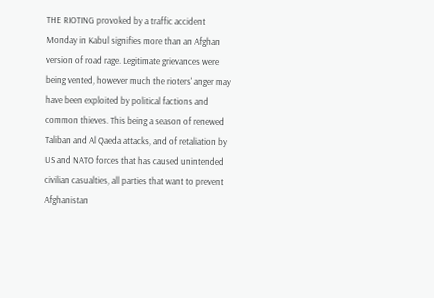THE RIOTING provoked by a traffic accident Monday in Kabul signifies more than an Afghan version of road rage. Legitimate grievances were being vented, however much the rioters' anger may have been exploited by political factions and common thieves. This being a season of renewed Taliban and Al Qaeda attacks, and of retaliation by US and NATO forces that has caused unintended civilian casualties, all parties that want to prevent Afghanistan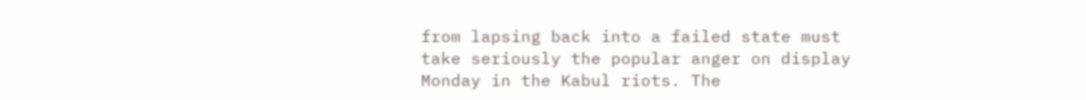from lapsing back into a failed state must take seriously the popular anger on display Monday in the Kabul riots. The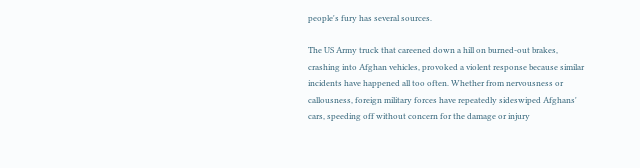people's fury has several sources.

The US Army truck that careened down a hill on burned-out brakes, crashing into Afghan vehicles, provoked a violent response because similar incidents have happened all too often. Whether from nervousness or callousness, foreign military forces have repeatedly sideswiped Afghans' cars, speeding off without concern for the damage or injury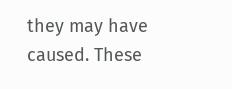they may have caused. These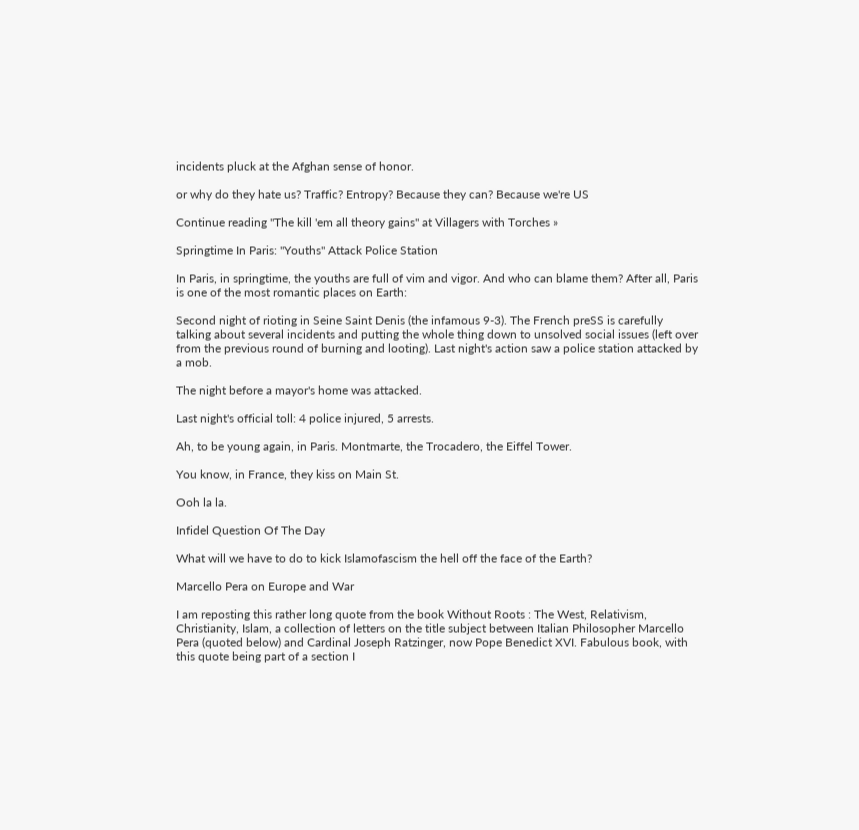incidents pluck at the Afghan sense of honor.

or why do they hate us? Traffic? Entropy? Because they can? Because we're US

Continue reading "The kill 'em all theory gains" at Villagers with Torches »

Springtime In Paris: "Youths" Attack Police Station

In Paris, in springtime, the youths are full of vim and vigor. And who can blame them? After all, Paris is one of the most romantic places on Earth:

Second night of rioting in Seine Saint Denis (the infamous 9-3). The French preSS is carefully talking about several incidents and putting the whole thing down to unsolved social issues (left over from the previous round of burning and looting). Last night's action saw a police station attacked by a mob.

The night before a mayor's home was attacked.

Last night's official toll: 4 police injured, 5 arrests.

Ah, to be young again, in Paris. Montmarte, the Trocadero, the Eiffel Tower.

You know, in France, they kiss on Main St.

Ooh la la.

Infidel Question Of The Day

What will we have to do to kick Islamofascism the hell off the face of the Earth?

Marcello Pera on Europe and War

I am reposting this rather long quote from the book Without Roots : The West, Relativism, Christianity, Islam, a collection of letters on the title subject between Italian Philosopher Marcello Pera (quoted below) and Cardinal Joseph Ratzinger, now Pope Benedict XVI. Fabulous book, with this quote being part of a section I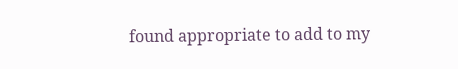found appropriate to add to my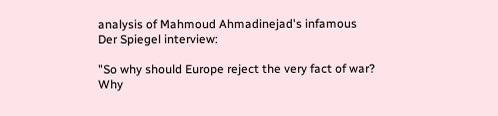analysis of Mahmoud Ahmadinejad's infamous Der Spiegel interview:

"So why should Europe reject the very fact of war? Why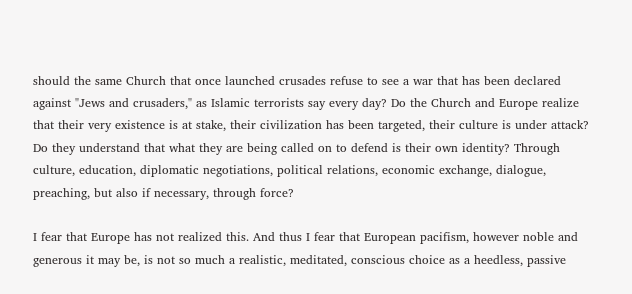should the same Church that once launched crusades refuse to see a war that has been declared against "Jews and crusaders," as Islamic terrorists say every day? Do the Church and Europe realize that their very existence is at stake, their civilization has been targeted, their culture is under attack? Do they understand that what they are being called on to defend is their own identity? Through culture, education, diplomatic negotiations, political relations, economic exchange, dialogue, preaching, but also if necessary, through force?

I fear that Europe has not realized this. And thus I fear that European pacifism, however noble and generous it may be, is not so much a realistic, meditated, conscious choice as a heedless, passive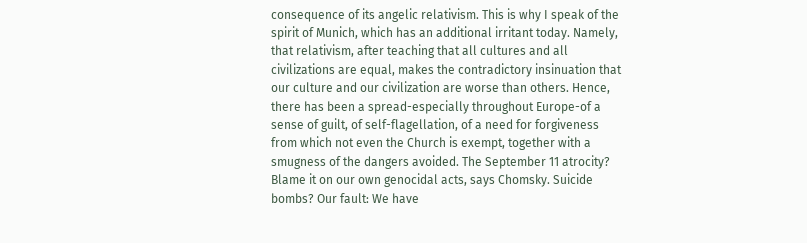consequence of its angelic relativism. This is why I speak of the spirit of Munich, which has an additional irritant today. Namely, that relativism, after teaching that all cultures and all civilizations are equal, makes the contradictory insinuation that our culture and our civilization are worse than others. Hence, there has been a spread-especially throughout Europe-of a sense of guilt, of self-flagellation, of a need for forgiveness from which not even the Church is exempt, together with a smugness of the dangers avoided. The September 11 atrocity? Blame it on our own genocidal acts, says Chomsky. Suicide bombs? Our fault: We have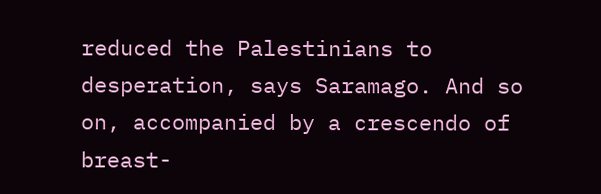reduced the Palestinians to desperation, says Saramago. And so on, accompanied by a crescendo of breast-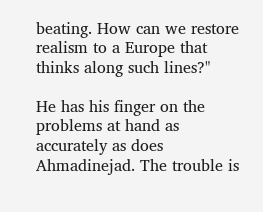beating. How can we restore realism to a Europe that thinks along such lines?"

He has his finger on the problems at hand as accurately as does Ahmadinejad. The trouble is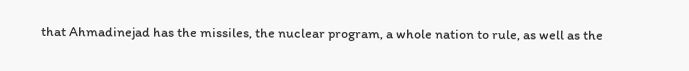that Ahmadinejad has the missiles, the nuclear program, a whole nation to rule, as well as the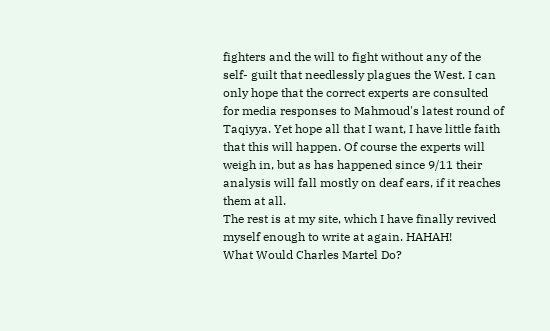fighters and the will to fight without any of the self- guilt that needlessly plagues the West. I can only hope that the correct experts are consulted for media responses to Mahmoud's latest round of Taqiyya. Yet hope all that I want, I have little faith that this will happen. Of course the experts will weigh in, but as has happened since 9/11 their analysis will fall mostly on deaf ears, if it reaches them at all.
The rest is at my site, which I have finally revived myself enough to write at again. HAHAH!
What Would Charles Martel Do?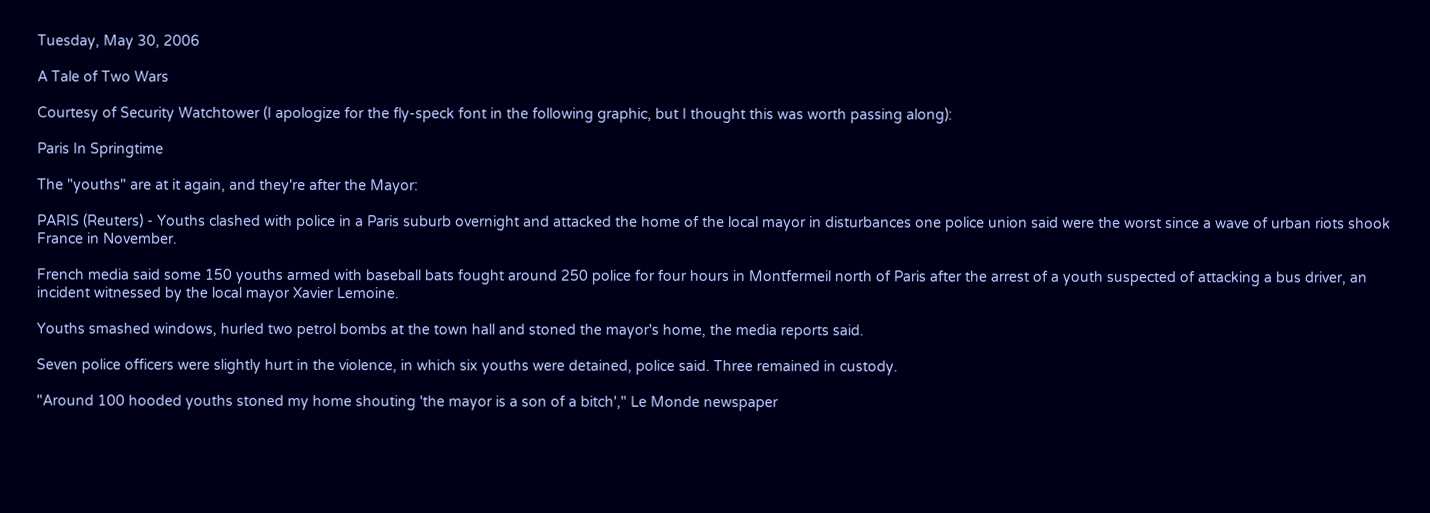Tuesday, May 30, 2006

A Tale of Two Wars

Courtesy of Security Watchtower (I apologize for the fly-speck font in the following graphic, but I thought this was worth passing along):

Paris In Springtime

The "youths" are at it again, and they're after the Mayor:

PARIS (Reuters) - Youths clashed with police in a Paris suburb overnight and attacked the home of the local mayor in disturbances one police union said were the worst since a wave of urban riots shook France in November.

French media said some 150 youths armed with baseball bats fought around 250 police for four hours in Montfermeil north of Paris after the arrest of a youth suspected of attacking a bus driver, an incident witnessed by the local mayor Xavier Lemoine.

Youths smashed windows, hurled two petrol bombs at the town hall and stoned the mayor's home, the media reports said.

Seven police officers were slightly hurt in the violence, in which six youths were detained, police said. Three remained in custody.

"Around 100 hooded youths stoned my home shouting 'the mayor is a son of a bitch'," Le Monde newspaper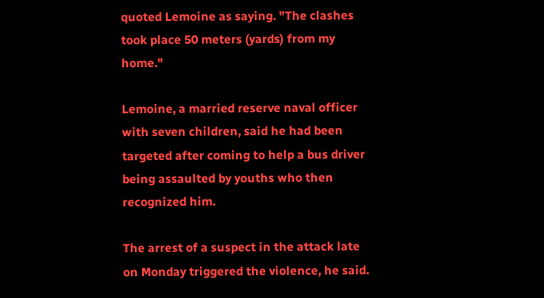quoted Lemoine as saying. "The clashes took place 50 meters (yards) from my home."

Lemoine, a married reserve naval officer with seven children, said he had been targeted after coming to help a bus driver being assaulted by youths who then recognized him.

The arrest of a suspect in the attack late on Monday triggered the violence, he said.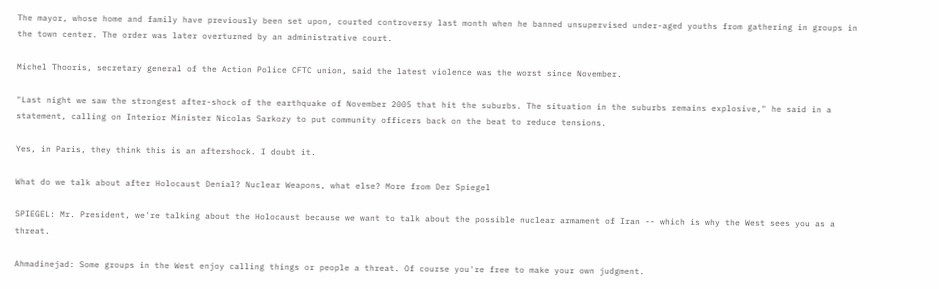The mayor, whose home and family have previously been set upon, courted controversy last month when he banned unsupervised under-aged youths from gathering in groups in the town center. The order was later overturned by an administrative court.

Michel Thooris, secretary general of the Action Police CFTC union, said the latest violence was the worst since November.

"Last night we saw the strongest after-shock of the earthquake of November 2005 that hit the suburbs. The situation in the suburbs remains explosive," he said in a statement, calling on Interior Minister Nicolas Sarkozy to put community officers back on the beat to reduce tensions.

Yes, in Paris, they think this is an aftershock. I doubt it.

What do we talk about after Holocaust Denial? Nuclear Weapons, what else? More from Der Spiegel

SPIEGEL: Mr. President, we're talking about the Holocaust because we want to talk about the possible nuclear armament of Iran -- which is why the West sees you as a threat.

Ahmadinejad: Some groups in the West enjoy calling things or people a threat. Of course you're free to make your own judgment.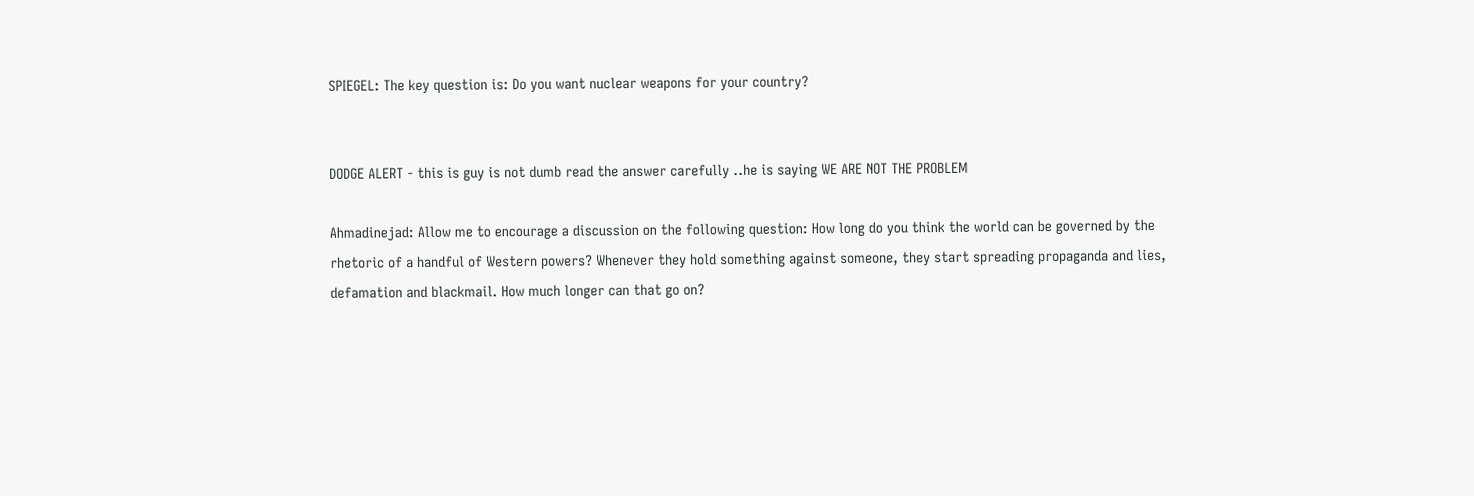SPIEGEL: The key question is: Do you want nuclear weapons for your country?


DODGE ALERT - this is guy is not dumb read the answer carefully ..he is saying WE ARE NOT THE PROBLEM

Ahmadinejad: Allow me to encourage a discussion on the following question: How long do you think the world can be governed by the rhetoric of a handful of Western powers? Whenever they hold something against someone, they start spreading propaganda and lies, defamation and blackmail. How much longer can that go on?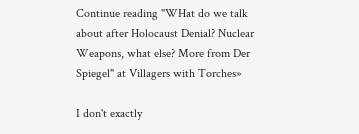Continue reading "WHat do we talk about after Holocaust Denial? Nuclear Weapons, what else? More from Der Spiegel" at Villagers with Torches»

I don't exactly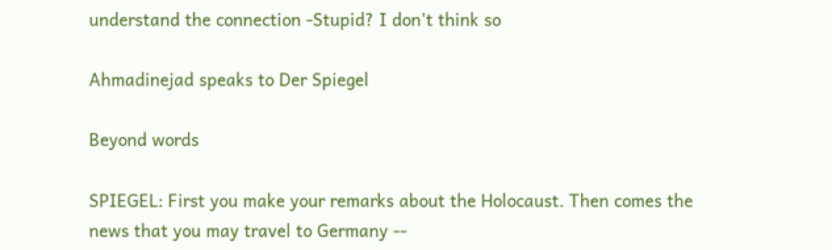understand the connection -Stupid? I don't think so

Ahmadinejad speaks to Der Spiegel

Beyond words

SPIEGEL: First you make your remarks about the Holocaust. Then comes the news that you may travel to Germany --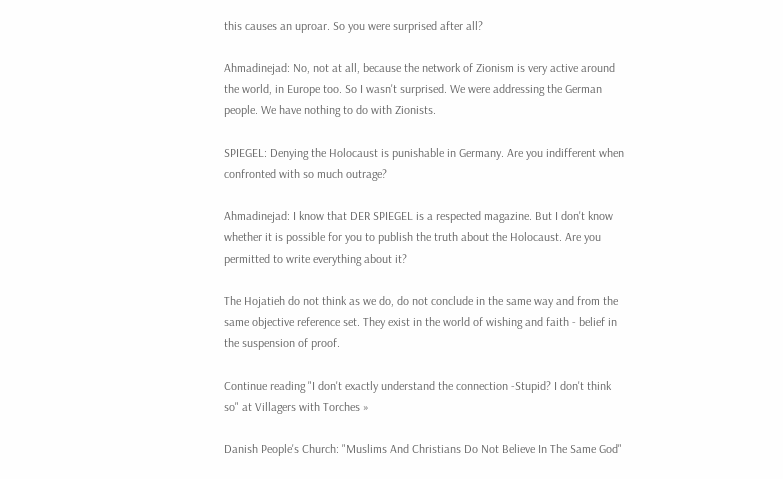this causes an uproar. So you were surprised after all?

Ahmadinejad: No, not at all, because the network of Zionism is very active around the world, in Europe too. So I wasn't surprised. We were addressing the German people. We have nothing to do with Zionists.

SPIEGEL: Denying the Holocaust is punishable in Germany. Are you indifferent when confronted with so much outrage?

Ahmadinejad: I know that DER SPIEGEL is a respected magazine. But I don't know whether it is possible for you to publish the truth about the Holocaust. Are you permitted to write everything about it?

The Hojatieh do not think as we do, do not conclude in the same way and from the same objective reference set. They exist in the world of wishing and faith - belief in the suspension of proof.

Continue reading "I don't exactly understand the connection -Stupid? I don't think so" at Villagers with Torches »

Danish People's Church: "Muslims And Christians Do Not Believe In The Same God"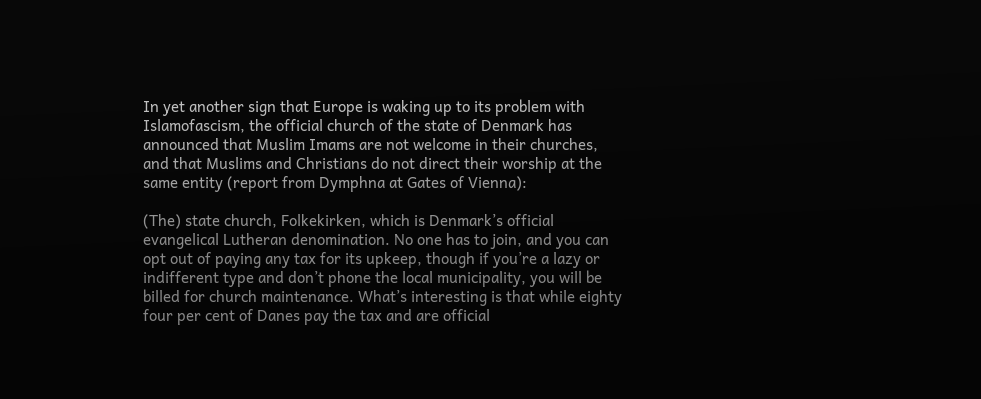In yet another sign that Europe is waking up to its problem with Islamofascism, the official church of the state of Denmark has announced that Muslim Imams are not welcome in their churches, and that Muslims and Christians do not direct their worship at the same entity (report from Dymphna at Gates of Vienna):

(The) state church, Folkekirken, which is Denmark’s official evangelical Lutheran denomination. No one has to join, and you can opt out of paying any tax for its upkeep, though if you’re a lazy or indifferent type and don’t phone the local municipality, you will be billed for church maintenance. What’s interesting is that while eighty four per cent of Danes pay the tax and are official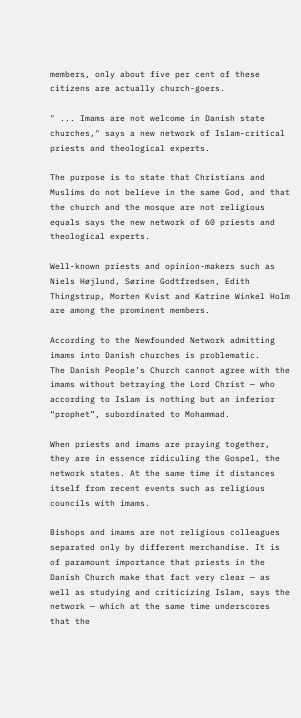members, only about five per cent of these citizens are actually church-goers.

" ... Imams are not welcome in Danish state churches," says a new network of Islam-critical priests and theological experts.

The purpose is to state that Christians and Muslims do not believe in the same God, and that the church and the mosque are not religious equals says the new network of 60 priests and theological experts.

Well-known priests and opinion-makers such as Niels Højlund, Sørine Godtfredsen, Edith Thingstrup, Morten Kvist and Katrine Winkel Holm are among the prominent members.

According to the Newfounded Network admitting imams into Danish churches is problematic.
The Danish People’s Church cannot agree with the imams without betraying the Lord Christ — who according to Islam is nothing but an inferior “prophet”, subordinated to Mohammad.

When priests and imams are praying together, they are in essence ridiculing the Gospel, the network states. At the same time it distances itself from recent events such as religious councils with imams.

Bishops and imams are not religious colleagues separated only by different merchandise. It is of paramount importance that priests in the Danish Church make that fact very clear — as well as studying and criticizing Islam, says the network — which at the same time underscores that the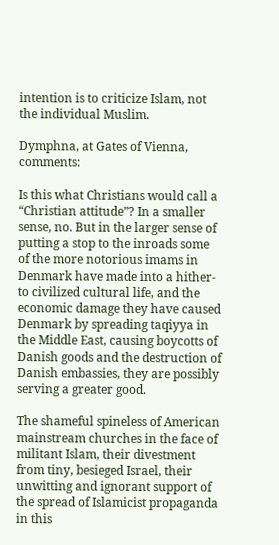intention is to criticize Islam, not the individual Muslim.

Dymphna, at Gates of Vienna, comments:

Is this what Christians would call a “Christian attitude”? In a smaller sense, no. But in the larger sense of putting a stop to the inroads some of the more notorious imams in Denmark have made into a hither-to civilized cultural life, and the economic damage they have caused Denmark by spreading taqiyya in the Middle East, causing boycotts of Danish goods and the destruction of Danish embassies, they are possibly serving a greater good.

The shameful spineless of American mainstream churches in the face of militant Islam, their divestment from tiny, besieged Israel, their unwitting and ignorant support of the spread of Islamicist propaganda in this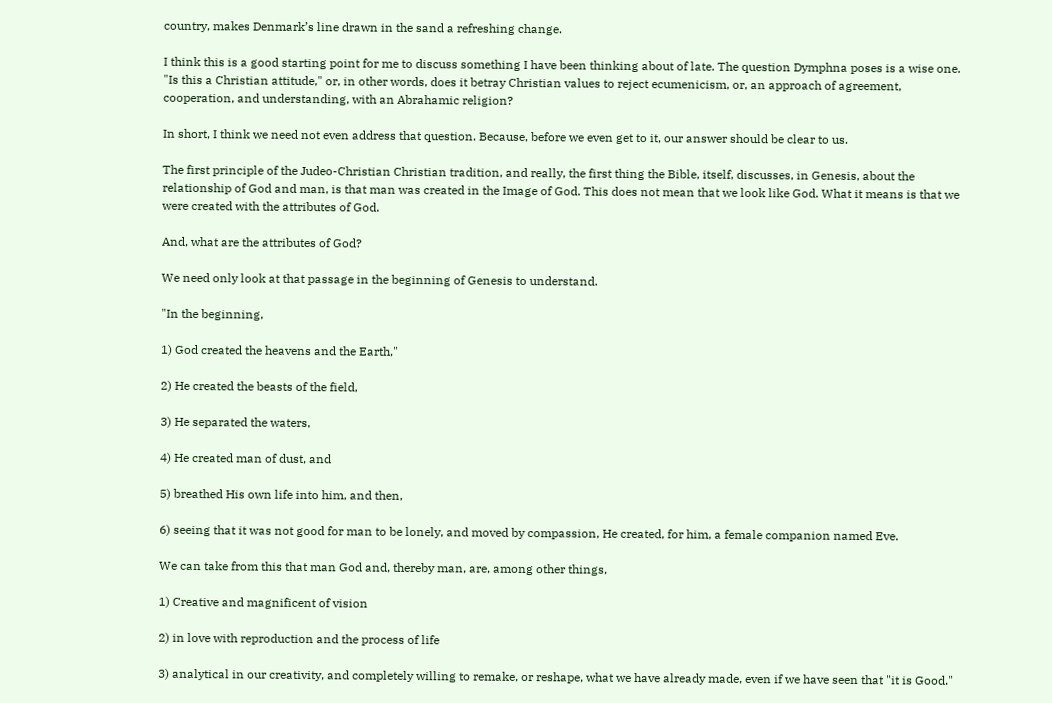country, makes Denmark’s line drawn in the sand a refreshing change.

I think this is a good starting point for me to discuss something I have been thinking about of late. The question Dymphna poses is a wise one. "Is this a Christian attitude," or, in other words, does it betray Christian values to reject ecumenicism, or, an approach of agreement, cooperation, and understanding, with an Abrahamic religion?

In short, I think we need not even address that question. Because, before we even get to it, our answer should be clear to us.

The first principle of the Judeo-Christian Christian tradition, and really, the first thing the Bible, itself, discusses, in Genesis, about the relationship of God and man, is that man was created in the Image of God. This does not mean that we look like God. What it means is that we were created with the attributes of God.

And, what are the attributes of God?

We need only look at that passage in the beginning of Genesis to understand.

"In the beginning,

1) God created the heavens and the Earth,"

2) He created the beasts of the field,

3) He separated the waters,

4) He created man of dust, and

5) breathed His own life into him, and then,

6) seeing that it was not good for man to be lonely, and moved by compassion, He created, for him, a female companion named Eve.

We can take from this that man God and, thereby man, are, among other things,

1) Creative and magnificent of vision

2) in love with reproduction and the process of life

3) analytical in our creativity, and completely willing to remake, or reshape, what we have already made, even if we have seen that "it is Good."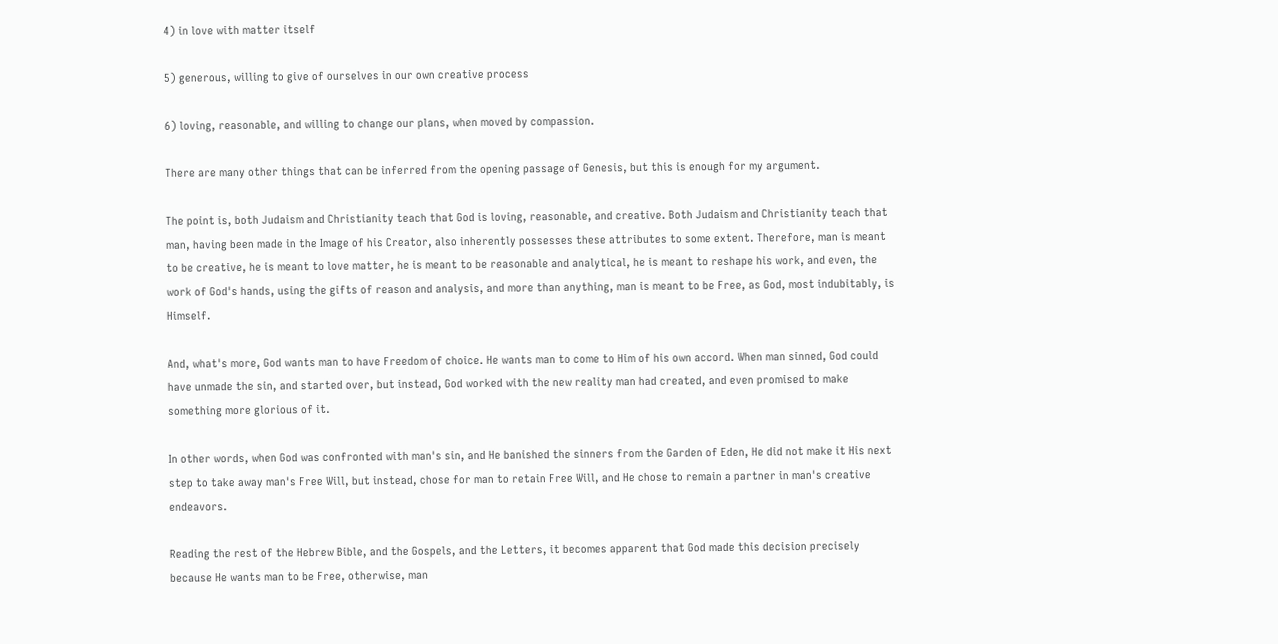4) in love with matter itself

5) generous, willing to give of ourselves in our own creative process

6) loving, reasonable, and willing to change our plans, when moved by compassion.

There are many other things that can be inferred from the opening passage of Genesis, but this is enough for my argument.

The point is, both Judaism and Christianity teach that God is loving, reasonable, and creative. Both Judaism and Christianity teach that man, having been made in the Image of his Creator, also inherently possesses these attributes to some extent. Therefore, man is meant to be creative, he is meant to love matter, he is meant to be reasonable and analytical, he is meant to reshape his work, and even, the work of God's hands, using the gifts of reason and analysis, and more than anything, man is meant to be Free, as God, most indubitably, is Himself.

And, what's more, God wants man to have Freedom of choice. He wants man to come to Him of his own accord. When man sinned, God could have unmade the sin, and started over, but instead, God worked with the new reality man had created, and even promised to make something more glorious of it.

In other words, when God was confronted with man's sin, and He banished the sinners from the Garden of Eden, He did not make it His next step to take away man's Free Will, but instead, chose for man to retain Free Will, and He chose to remain a partner in man's creative endeavors.

Reading the rest of the Hebrew Bible, and the Gospels, and the Letters, it becomes apparent that God made this decision precisely because He wants man to be Free, otherwise, man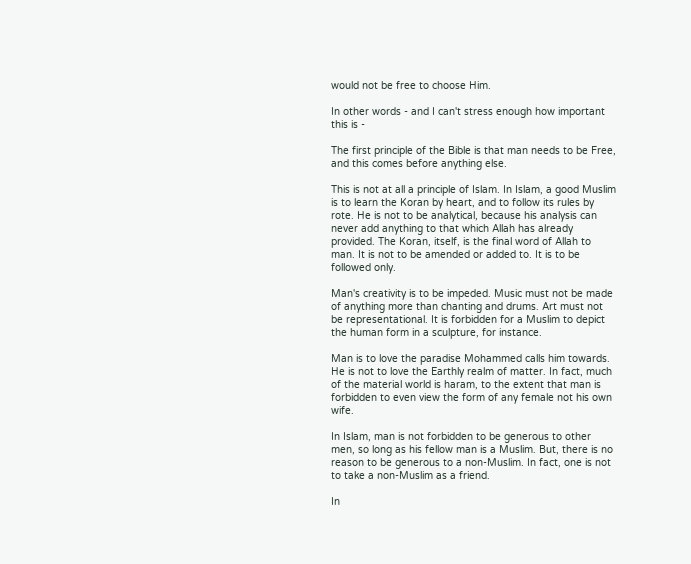would not be free to choose Him.

In other words - and I can't stress enough how important this is -

The first principle of the Bible is that man needs to be Free, and this comes before anything else.

This is not at all a principle of Islam. In Islam, a good Muslim is to learn the Koran by heart, and to follow its rules by rote. He is not to be analytical, because his analysis can never add anything to that which Allah has already provided. The Koran, itself, is the final word of Allah to man. It is not to be amended or added to. It is to be followed only.

Man's creativity is to be impeded. Music must not be made of anything more than chanting and drums. Art must not be representational. It is forbidden for a Muslim to depict the human form in a sculpture, for instance.

Man is to love the paradise Mohammed calls him towards. He is not to love the Earthly realm of matter. In fact, much of the material world is haram, to the extent that man is forbidden to even view the form of any female not his own wife.

In Islam, man is not forbidden to be generous to other men, so long as his fellow man is a Muslim. But, there is no reason to be generous to a non-Muslim. In fact, one is not to take a non-Muslim as a friend.

In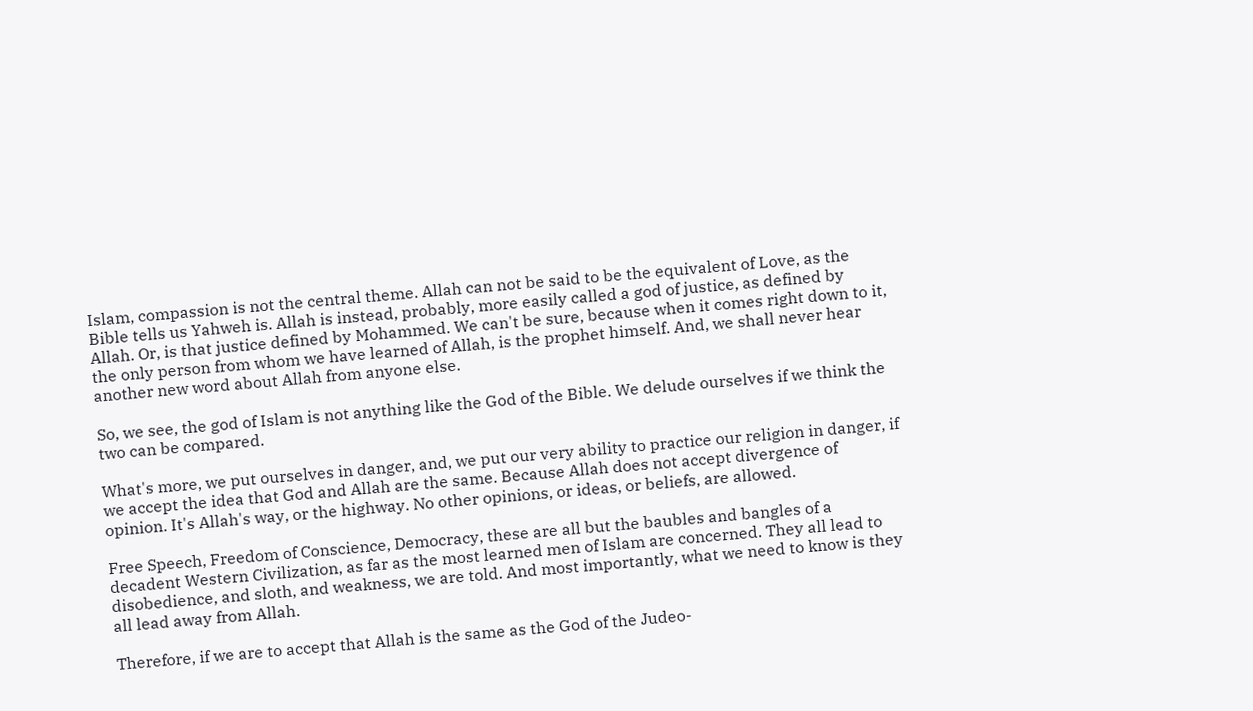Islam, compassion is not the central theme. Allah can not be said to be the equivalent of Love, as the Bible tells us Yahweh is. Allah is instead, probably, more easily called a god of justice, as defined by Allah. Or, is that justice defined by Mohammed. We can't be sure, because when it comes right down to it, the only person from whom we have learned of Allah, is the prophet himself. And, we shall never hear another new word about Allah from anyone else.

So, we see, the god of Islam is not anything like the God of the Bible. We delude ourselves if we think the two can be compared.

What's more, we put ourselves in danger, and, we put our very ability to practice our religion in danger, if we accept the idea that God and Allah are the same. Because Allah does not accept divergence of opinion. It's Allah's way, or the highway. No other opinions, or ideas, or beliefs, are allowed.

Free Speech, Freedom of Conscience, Democracy, these are all but the baubles and bangles of a decadent Western Civilization, as far as the most learned men of Islam are concerned. They all lead to disobedience, and sloth, and weakness, we are told. And most importantly, what we need to know is they all lead away from Allah.

Therefore, if we are to accept that Allah is the same as the God of the Judeo-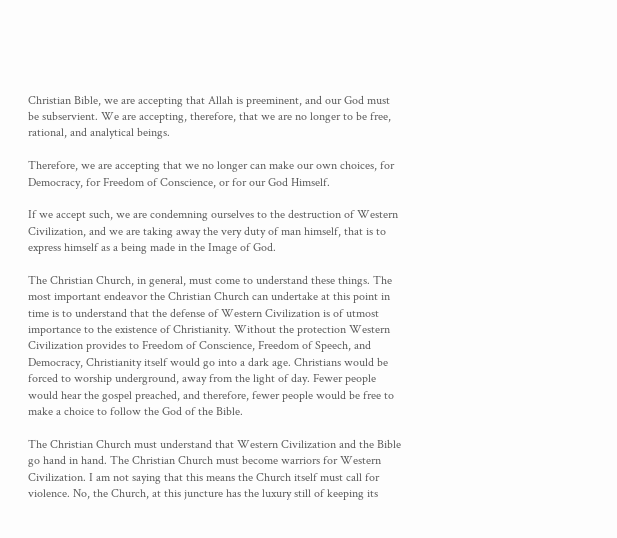Christian Bible, we are accepting that Allah is preeminent, and our God must be subservient. We are accepting, therefore, that we are no longer to be free, rational, and analytical beings.

Therefore, we are accepting that we no longer can make our own choices, for Democracy, for Freedom of Conscience, or for our God Himself.

If we accept such, we are condemning ourselves to the destruction of Western Civilization, and we are taking away the very duty of man himself, that is to express himself as a being made in the Image of God.

The Christian Church, in general, must come to understand these things. The most important endeavor the Christian Church can undertake at this point in time is to understand that the defense of Western Civilization is of utmost importance to the existence of Christianity. Without the protection Western Civilization provides to Freedom of Conscience, Freedom of Speech, and Democracy, Christianity itself would go into a dark age. Christians would be forced to worship underground, away from the light of day. Fewer people would hear the gospel preached, and therefore, fewer people would be free to make a choice to follow the God of the Bible.

The Christian Church must understand that Western Civilization and the Bible go hand in hand. The Christian Church must become warriors for Western Civilization. I am not saying that this means the Church itself must call for violence. No, the Church, at this juncture has the luxury still of keeping its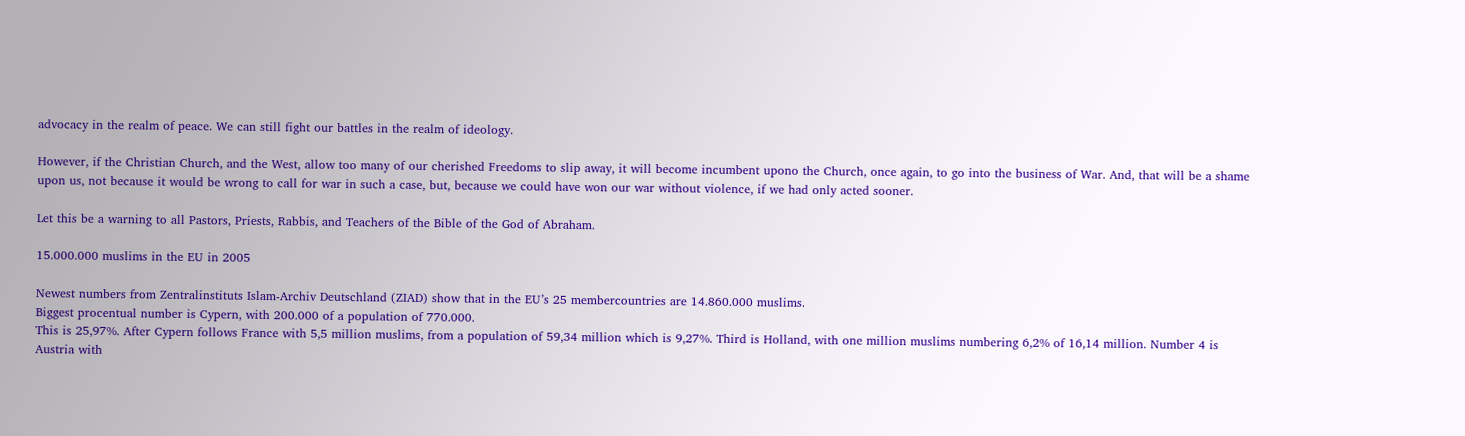advocacy in the realm of peace. We can still fight our battles in the realm of ideology.

However, if the Christian Church, and the West, allow too many of our cherished Freedoms to slip away, it will become incumbent upono the Church, once again, to go into the business of War. And, that will be a shame upon us, not because it would be wrong to call for war in such a case, but, because we could have won our war without violence, if we had only acted sooner.

Let this be a warning to all Pastors, Priests, Rabbis, and Teachers of the Bible of the God of Abraham.

15.000.000 muslims in the EU in 2005

Newest numbers from Zentralinstituts Islam-Archiv Deutschland (ZIAD) show that in the EU’s 25 membercountries are 14.860.000 muslims.
Biggest procentual number is Cypern, with 200.000 of a population of 770.000.
This is 25,97%. After Cypern follows France with 5,5 million muslims, from a population of 59,34 million which is 9,27%. Third is Holland, with one million muslims numbering 6,2% of 16,14 million. Number 4 is Austria with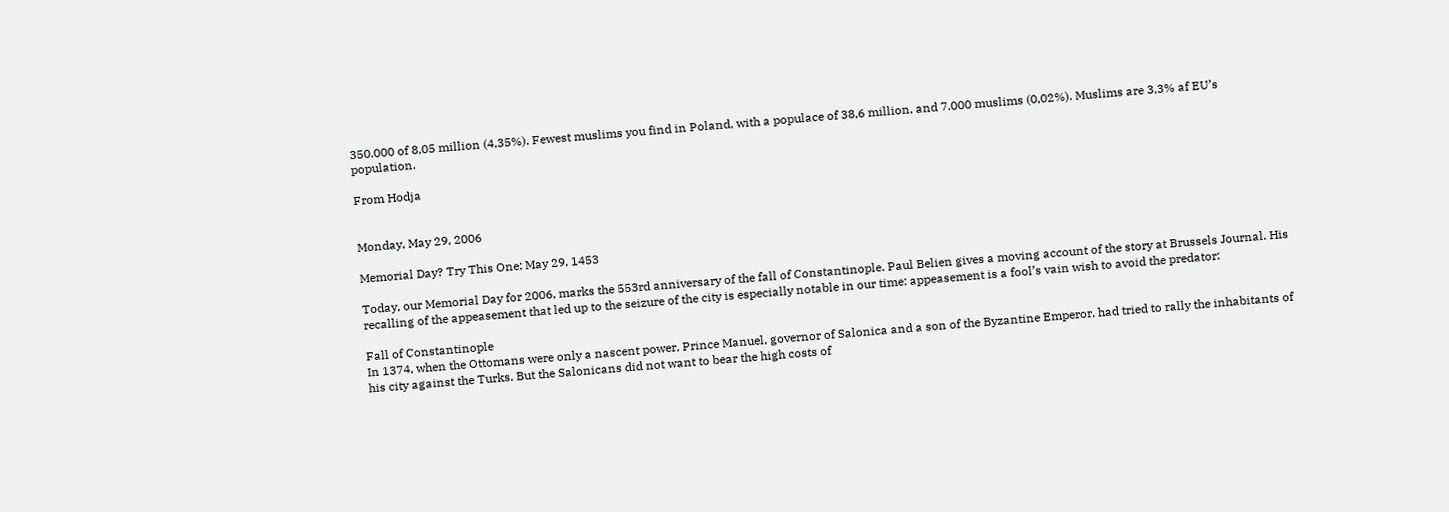350.000 of 8,05 million (4,35%). Fewest muslims you find in Poland, with a populace of 38,6 million, and 7.000 muslims (0,02%). Muslims are 3,3% af EU’s population.

From Hodja


Monday, May 29, 2006

Memorial Day? Try This One: May 29, 1453

Today, our Memorial Day for 2006, marks the 553rd anniversary of the fall of Constantinople. Paul Belien gives a moving account of the story at Brussels Journal. His recalling of the appeasement that led up to the seizure of the city is especially notable in our time: appeasement is a fool’s vain wish to avoid the predator:

Fall of Constantinople
In 1374, when the Ottomans were only a nascent power, Prince Manuel, governor of Salonica and a son of the Byzantine Emperor, had tried to rally the inhabitants of his city against the Turks. But the Salonicans did not want to bear the high costs of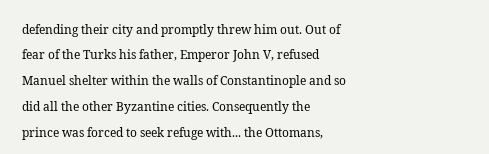defending their city and promptly threw him out. Out of fear of the Turks his father, Emperor John V, refused Manuel shelter within the walls of Constantinople and so did all the other Byzantine cities. Consequently the prince was forced to seek refuge with... the Ottomans,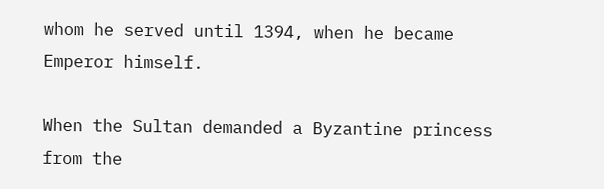whom he served until 1394, when he became Emperor himself.

When the Sultan demanded a Byzantine princess from the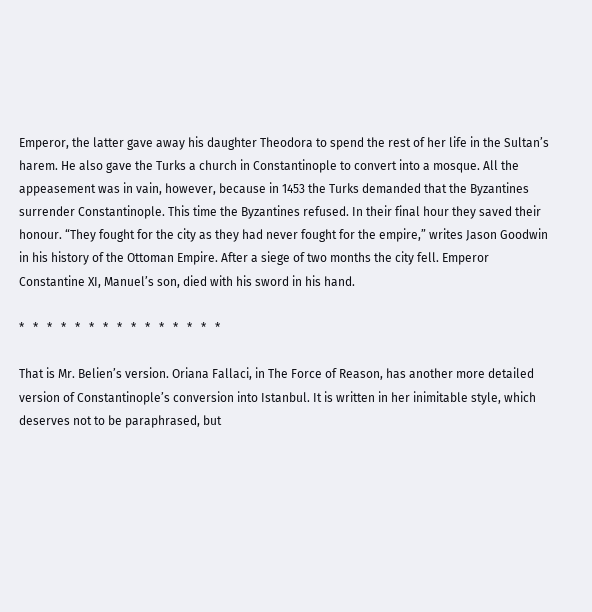Emperor, the latter gave away his daughter Theodora to spend the rest of her life in the Sultan’s harem. He also gave the Turks a church in Constantinople to convert into a mosque. All the appeasement was in vain, however, because in 1453 the Turks demanded that the Byzantines surrender Constantinople. This time the Byzantines refused. In their final hour they saved their honour. “They fought for the city as they had never fought for the empire,” writes Jason Goodwin in his history of the Ottoman Empire. After a siege of two months the city fell. Emperor Constantine XI, Manuel’s son, died with his sword in his hand.

*   *   *   *   *   *   *   *   *   *   *   *   *   *   *

That is Mr. Belien’s version. Oriana Fallaci, in The Force of Reason, has another more detailed version of Constantinople’s conversion into Istanbul. It is written in her inimitable style, which deserves not to be paraphrased, but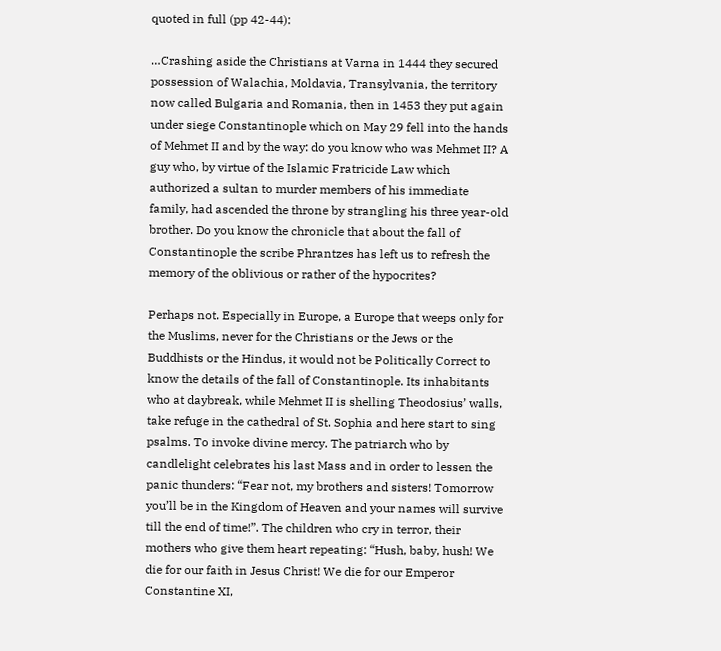quoted in full (pp 42-44):

…Crashing aside the Christians at Varna in 1444 they secured possession of Walachia, Moldavia, Transylvania, the territory now called Bulgaria and Romania, then in 1453 they put again under siege Constantinople which on May 29 fell into the hands of Mehmet II and by the way: do you know who was Mehmet II? A guy who, by virtue of the Islamic Fratricide Law which authorized a sultan to murder members of his immediate family, had ascended the throne by strangling his three year-old brother. Do you know the chronicle that about the fall of Constantinople the scribe Phrantzes has left us to refresh the memory of the oblivious or rather of the hypocrites?

Perhaps not. Especially in Europe, a Europe that weeps only for the Muslims, never for the Christians or the Jews or the Buddhists or the Hindus, it would not be Politically Correct to know the details of the fall of Constantinople. Its inhabitants who at daybreak, while Mehmet II is shelling Theodosius’ walls, take refuge in the cathedral of St. Sophia and here start to sing psalms. To invoke divine mercy. The patriarch who by candlelight celebrates his last Mass and in order to lessen the panic thunders: “Fear not, my brothers and sisters! Tomorrow you’ll be in the Kingdom of Heaven and your names will survive till the end of time!”. The children who cry in terror, their mothers who give them heart repeating: “Hush, baby, hush! We die for our faith in Jesus Christ! We die for our Emperor Constantine XI,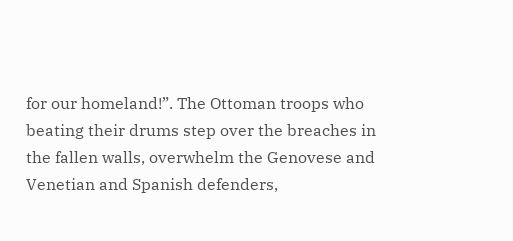for our homeland!”. The Ottoman troops who beating their drums step over the breaches in the fallen walls, overwhelm the Genovese and Venetian and Spanish defenders,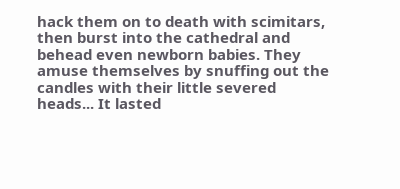hack them on to death with scimitars, then burst into the cathedral and behead even newborn babies. They amuse themselves by snuffing out the candles with their little severed heads... It lasted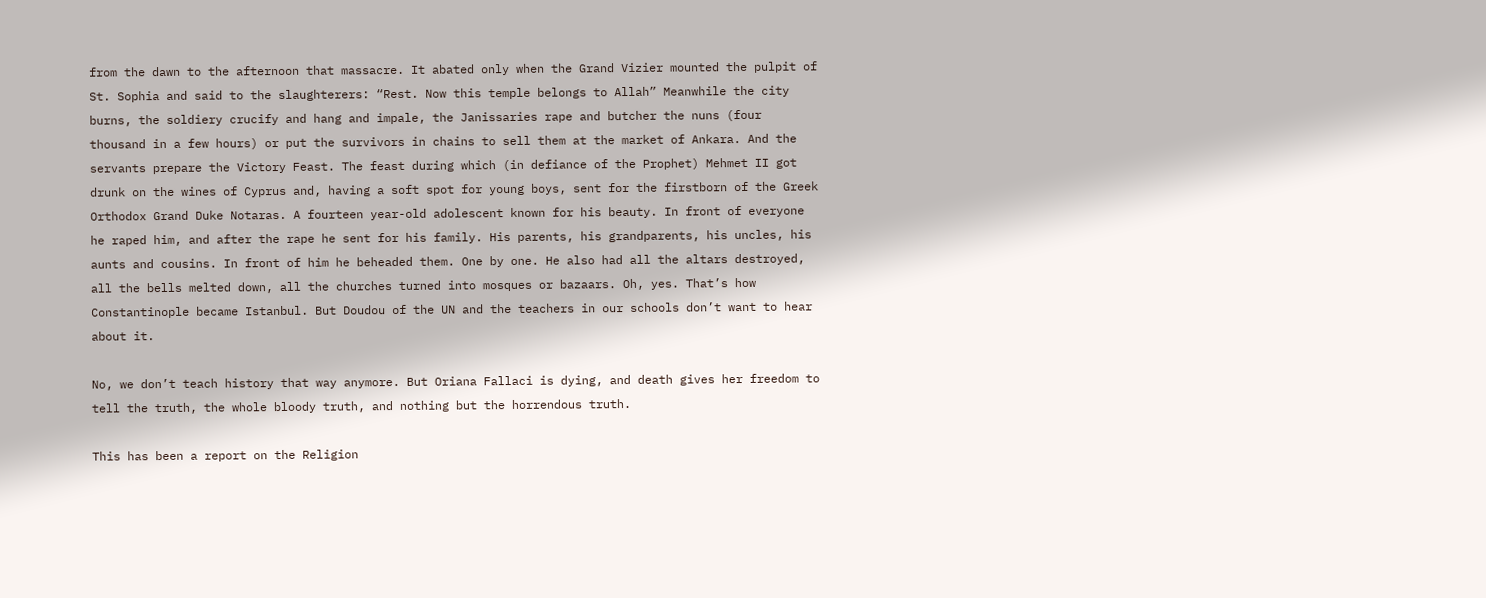from the dawn to the afternoon that massacre. It abated only when the Grand Vizier mounted the pulpit of St. Sophia and said to the slaughterers: “Rest. Now this temple belongs to Allah” Meanwhile the city burns, the soldiery crucify and hang and impale, the Janissaries rape and butcher the nuns (four thousand in a few hours) or put the survivors in chains to sell them at the market of Ankara. And the servants prepare the Victory Feast. The feast during which (in defiance of the Prophet) Mehmet II got drunk on the wines of Cyprus and, having a soft spot for young boys, sent for the firstborn of the Greek Orthodox Grand Duke Notaras. A fourteen year-old adolescent known for his beauty. In front of everyone he raped him, and after the rape he sent for his family. His parents, his grandparents, his uncles, his aunts and cousins. In front of him he beheaded them. One by one. He also had all the altars destroyed, all the bells melted down, all the churches turned into mosques or bazaars. Oh, yes. That’s how Constantinople became Istanbul. But Doudou of the UN and the teachers in our schools don’t want to hear about it.

No, we don’t teach history that way anymore. But Oriana Fallaci is dying, and death gives her freedom to tell the truth, the whole bloody truth, and nothing but the horrendous truth.

This has been a report on the Religion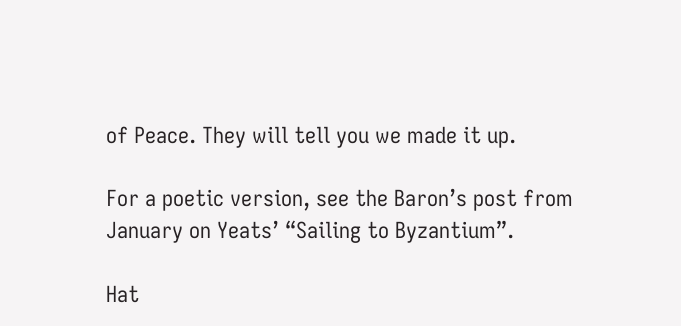of Peace. They will tell you we made it up.

For a poetic version, see the Baron’s post from January on Yeats’ “Sailing to Byzantium”.

Hat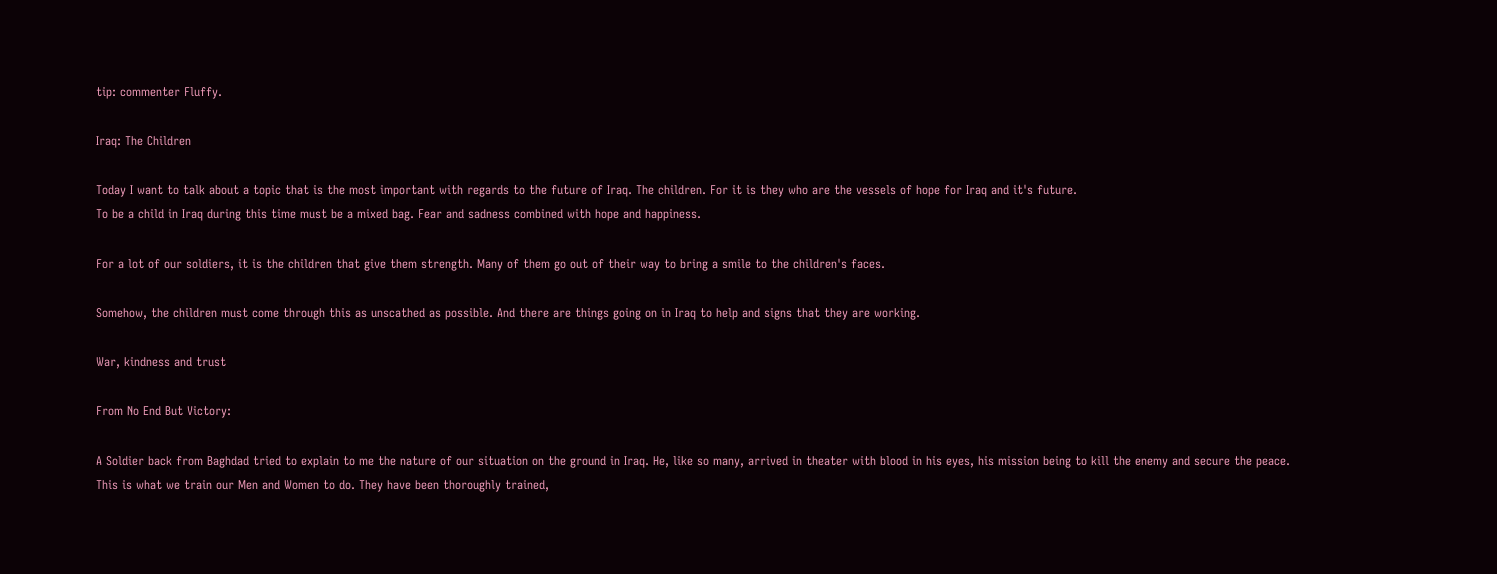tip: commenter Fluffy.

Iraq: The Children

Today I want to talk about a topic that is the most important with regards to the future of Iraq. The children. For it is they who are the vessels of hope for Iraq and it's future.
To be a child in Iraq during this time must be a mixed bag. Fear and sadness combined with hope and happiness.

For a lot of our soldiers, it is the children that give them strength. Many of them go out of their way to bring a smile to the children's faces.

Somehow, the children must come through this as unscathed as possible. And there are things going on in Iraq to help and signs that they are working.

War, kindness and trust

From No End But Victory:

A Soldier back from Baghdad tried to explain to me the nature of our situation on the ground in Iraq. He, like so many, arrived in theater with blood in his eyes, his mission being to kill the enemy and secure the peace. This is what we train our Men and Women to do. They have been thoroughly trained,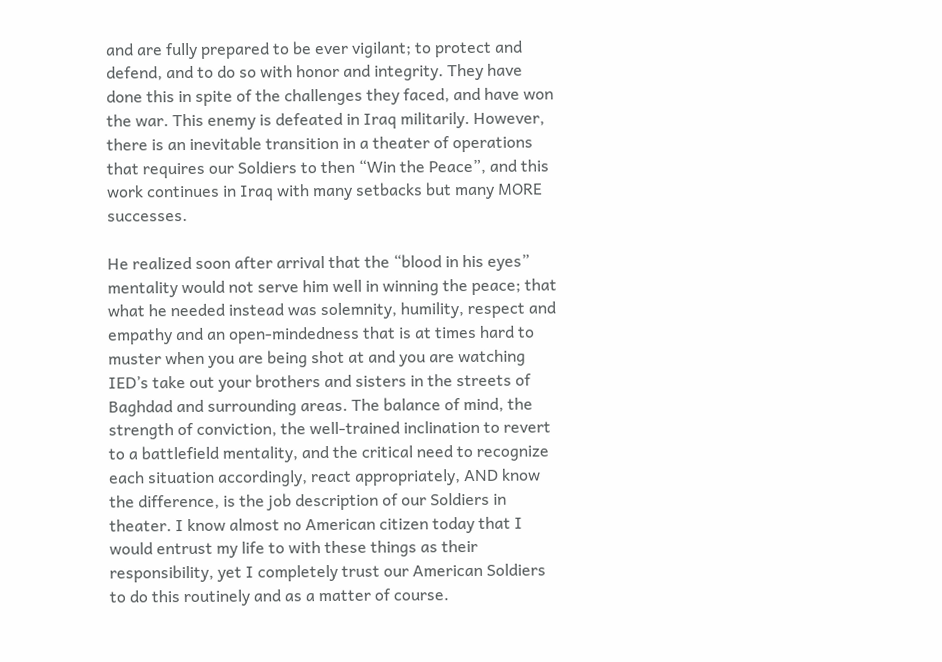and are fully prepared to be ever vigilant; to protect and defend, and to do so with honor and integrity. They have done this in spite of the challenges they faced, and have won the war. This enemy is defeated in Iraq militarily. However, there is an inevitable transition in a theater of operations that requires our Soldiers to then “Win the Peace”, and this work continues in Iraq with many setbacks but many MORE successes.

He realized soon after arrival that the “blood in his eyes” mentality would not serve him well in winning the peace; that what he needed instead was solemnity, humility, respect and empathy and an open-mindedness that is at times hard to muster when you are being shot at and you are watching IED’s take out your brothers and sisters in the streets of Baghdad and surrounding areas. The balance of mind, the strength of conviction, the well-trained inclination to revert to a battlefield mentality, and the critical need to recognize each situation accordingly, react appropriately, AND know the difference, is the job description of our Soldiers in theater. I know almost no American citizen today that I would entrust my life to with these things as their responsibility, yet I completely trust our American Soldiers to do this routinely and as a matter of course.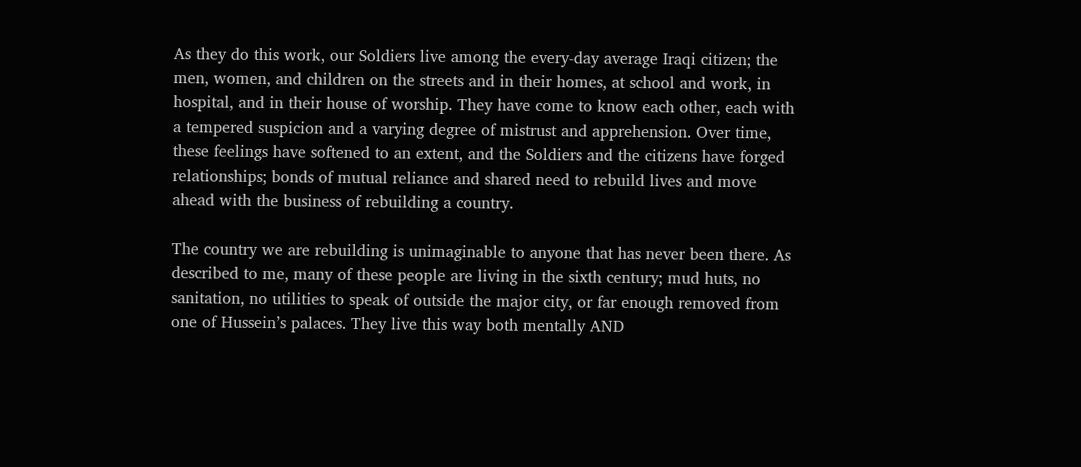As they do this work, our Soldiers live among the every-day average Iraqi citizen; the men, women, and children on the streets and in their homes, at school and work, in hospital, and in their house of worship. They have come to know each other, each with a tempered suspicion and a varying degree of mistrust and apprehension. Over time, these feelings have softened to an extent, and the Soldiers and the citizens have forged relationships; bonds of mutual reliance and shared need to rebuild lives and move ahead with the business of rebuilding a country.

The country we are rebuilding is unimaginable to anyone that has never been there. As described to me, many of these people are living in the sixth century; mud huts, no sanitation, no utilities to speak of outside the major city, or far enough removed from one of Hussein’s palaces. They live this way both mentally AND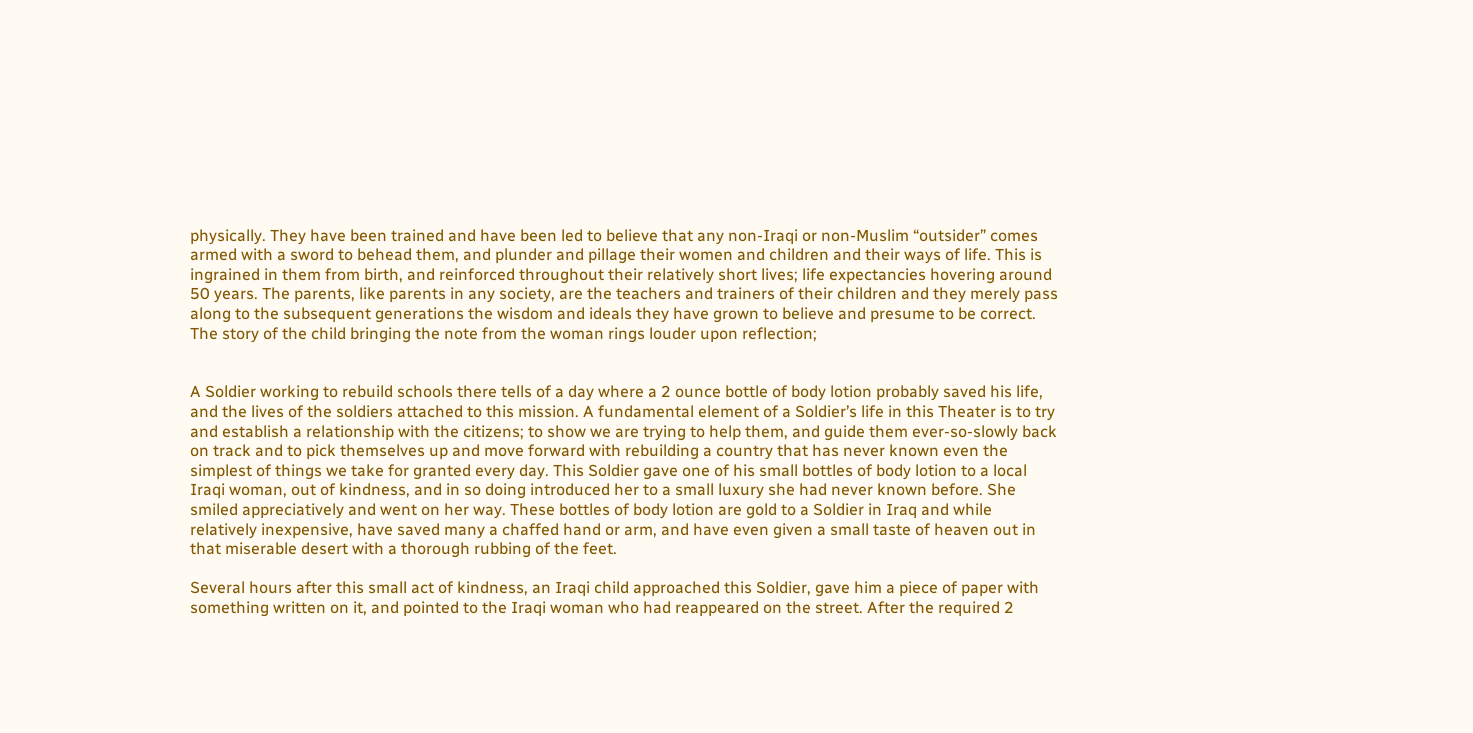physically. They have been trained and have been led to believe that any non-Iraqi or non-Muslim “outsider” comes armed with a sword to behead them, and plunder and pillage their women and children and their ways of life. This is ingrained in them from birth, and reinforced throughout their relatively short lives; life expectancies hovering around 50 years. The parents, like parents in any society, are the teachers and trainers of their children and they merely pass along to the subsequent generations the wisdom and ideals they have grown to believe and presume to be correct. The story of the child bringing the note from the woman rings louder upon reflection;


A Soldier working to rebuild schools there tells of a day where a 2 ounce bottle of body lotion probably saved his life, and the lives of the soldiers attached to this mission. A fundamental element of a Soldier’s life in this Theater is to try and establish a relationship with the citizens; to show we are trying to help them, and guide them ever-so-slowly back on track and to pick themselves up and move forward with rebuilding a country that has never known even the simplest of things we take for granted every day. This Soldier gave one of his small bottles of body lotion to a local Iraqi woman, out of kindness, and in so doing introduced her to a small luxury she had never known before. She smiled appreciatively and went on her way. These bottles of body lotion are gold to a Soldier in Iraq and while relatively inexpensive, have saved many a chaffed hand or arm, and have even given a small taste of heaven out in that miserable desert with a thorough rubbing of the feet.

Several hours after this small act of kindness, an Iraqi child approached this Soldier, gave him a piece of paper with something written on it, and pointed to the Iraqi woman who had reappeared on the street. After the required 2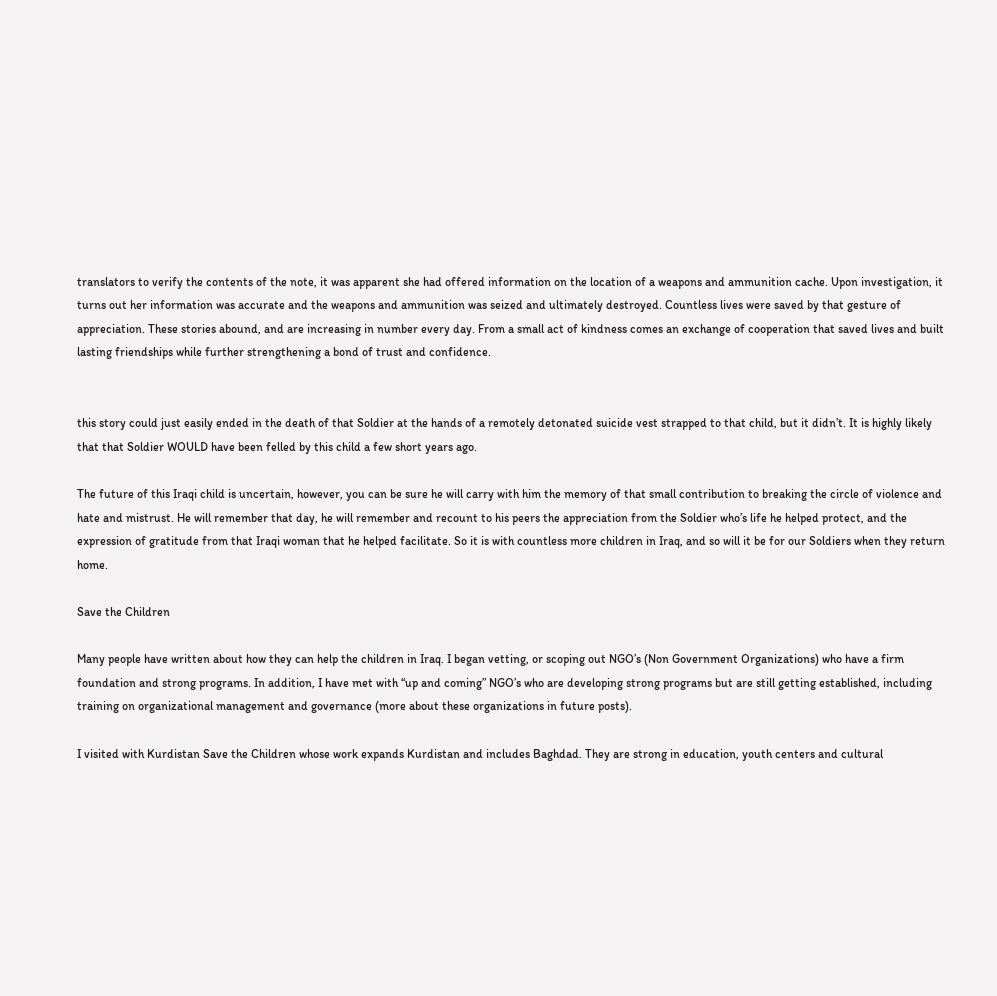translators to verify the contents of the note, it was apparent she had offered information on the location of a weapons and ammunition cache. Upon investigation, it turns out her information was accurate and the weapons and ammunition was seized and ultimately destroyed. Countless lives were saved by that gesture of appreciation. These stories abound, and are increasing in number every day. From a small act of kindness comes an exchange of cooperation that saved lives and built lasting friendships while further strengthening a bond of trust and confidence.


this story could just easily ended in the death of that Soldier at the hands of a remotely detonated suicide vest strapped to that child, but it didn’t. It is highly likely that that Soldier WOULD have been felled by this child a few short years ago.

The future of this Iraqi child is uncertain, however, you can be sure he will carry with him the memory of that small contribution to breaking the circle of violence and hate and mistrust. He will remember that day, he will remember and recount to his peers the appreciation from the Soldier who’s life he helped protect, and the expression of gratitude from that Iraqi woman that he helped facilitate. So it is with countless more children in Iraq, and so will it be for our Soldiers when they return home.

Save the Children

Many people have written about how they can help the children in Iraq. I began vetting, or scoping out NGO’s (Non Government Organizations) who have a firm foundation and strong programs. In addition, I have met with “up and coming” NGO’s who are developing strong programs but are still getting established, including training on organizational management and governance (more about these organizations in future posts).

I visited with Kurdistan Save the Children whose work expands Kurdistan and includes Baghdad. They are strong in education, youth centers and cultural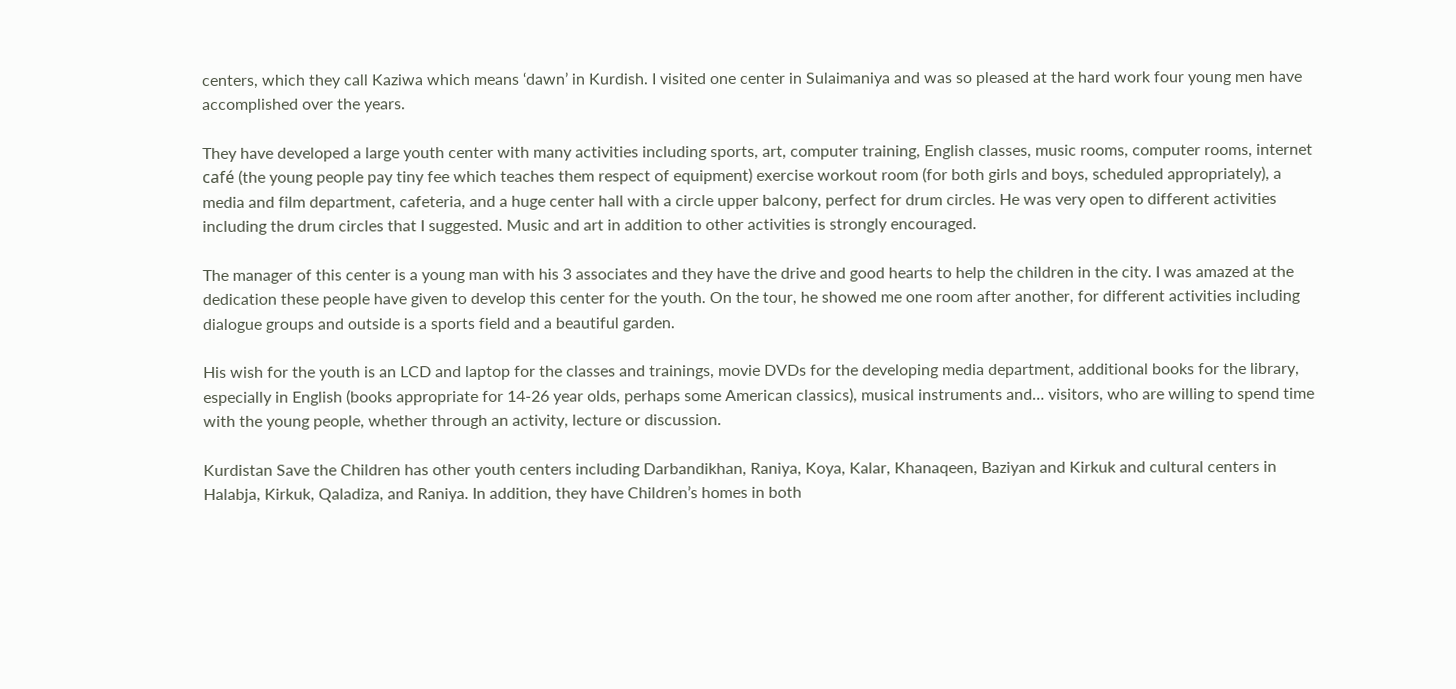centers, which they call Kaziwa which means ‘dawn’ in Kurdish. I visited one center in Sulaimaniya and was so pleased at the hard work four young men have
accomplished over the years.

They have developed a large youth center with many activities including sports, art, computer training, English classes, music rooms, computer rooms, internet café (the young people pay tiny fee which teaches them respect of equipment) exercise workout room (for both girls and boys, scheduled appropriately), a media and film department, cafeteria, and a huge center hall with a circle upper balcony, perfect for drum circles. He was very open to different activities including the drum circles that I suggested. Music and art in addition to other activities is strongly encouraged.

The manager of this center is a young man with his 3 associates and they have the drive and good hearts to help the children in the city. I was amazed at the dedication these people have given to develop this center for the youth. On the tour, he showed me one room after another, for different activities including dialogue groups and outside is a sports field and a beautiful garden.

His wish for the youth is an LCD and laptop for the classes and trainings, movie DVDs for the developing media department, additional books for the library, especially in English (books appropriate for 14-26 year olds, perhaps some American classics), musical instruments and… visitors, who are willing to spend time with the young people, whether through an activity, lecture or discussion.

Kurdistan Save the Children has other youth centers including Darbandikhan, Raniya, Koya, Kalar, Khanaqeen, Baziyan and Kirkuk and cultural centers in Halabja, Kirkuk, Qaladiza, and Raniya. In addition, they have Children’s homes in both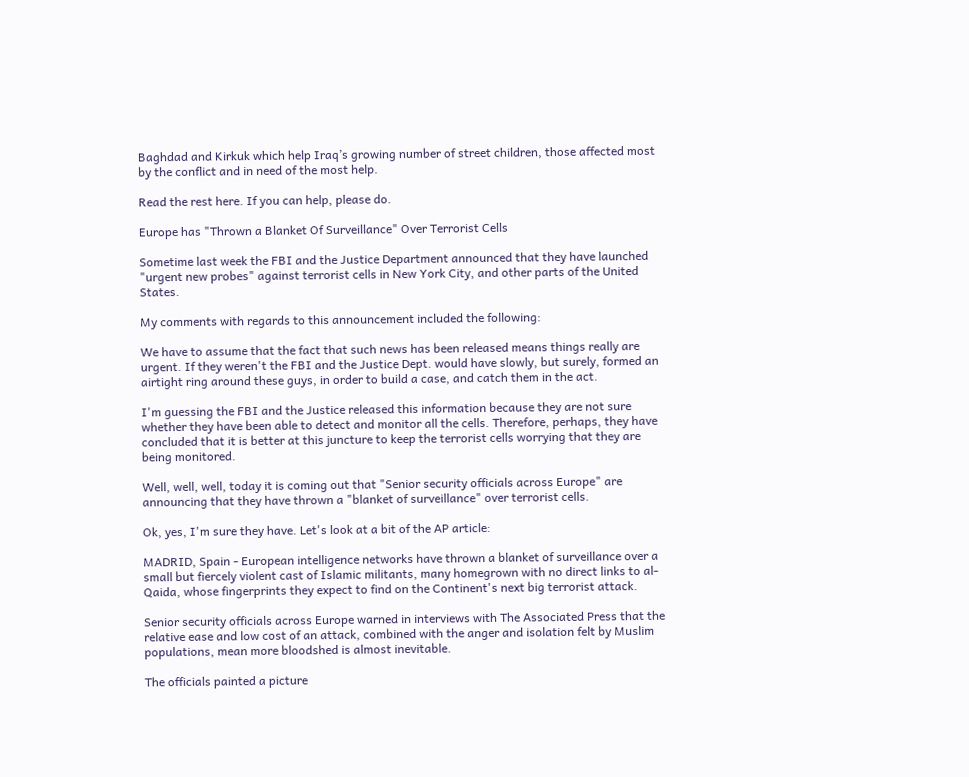Baghdad and Kirkuk which help Iraq’s growing number of street children, those affected most by the conflict and in need of the most help.

Read the rest here. If you can help, please do.

Europe has "Thrown a Blanket Of Surveillance" Over Terrorist Cells

Sometime last week the FBI and the Justice Department announced that they have launched "urgent new probes" against terrorist cells in New York City, and other parts of the United States.

My comments with regards to this announcement included the following:

We have to assume that the fact that such news has been released means things really are urgent. If they weren't the FBI and the Justice Dept. would have slowly, but surely, formed an airtight ring around these guys, in order to build a case, and catch them in the act.

I'm guessing the FBI and the Justice released this information because they are not sure whether they have been able to detect and monitor all the cells. Therefore, perhaps, they have concluded that it is better at this juncture to keep the terrorist cells worrying that they are being monitored.

Well, well, well, today it is coming out that "Senior security officials across Europe" are announcing that they have thrown a "blanket of surveillance" over terrorist cells.

Ok, yes, I'm sure they have. Let's look at a bit of the AP article:

MADRID, Spain - European intelligence networks have thrown a blanket of surveillance over a small but fiercely violent cast of Islamic militants, many homegrown with no direct links to al-Qaida, whose fingerprints they expect to find on the Continent's next big terrorist attack.

Senior security officials across Europe warned in interviews with The Associated Press that the relative ease and low cost of an attack, combined with the anger and isolation felt by Muslim populations, mean more bloodshed is almost inevitable.

The officials painted a picture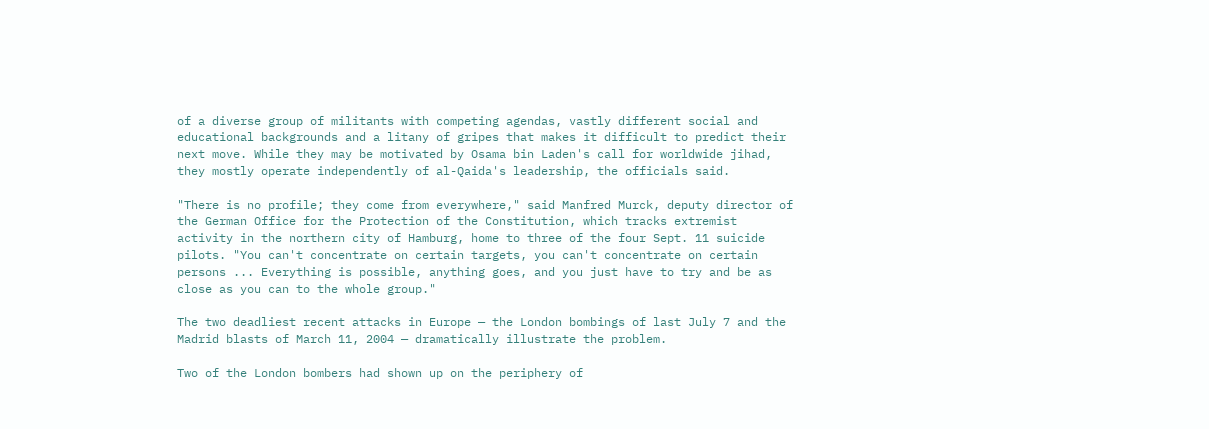of a diverse group of militants with competing agendas, vastly different social and educational backgrounds and a litany of gripes that makes it difficult to predict their next move. While they may be motivated by Osama bin Laden's call for worldwide jihad, they mostly operate independently of al-Qaida's leadership, the officials said.

"There is no profile; they come from everywhere," said Manfred Murck, deputy director of the German Office for the Protection of the Constitution, which tracks extremist activity in the northern city of Hamburg, home to three of the four Sept. 11 suicide pilots. "You can't concentrate on certain targets, you can't concentrate on certain persons ... Everything is possible, anything goes, and you just have to try and be as close as you can to the whole group."

The two deadliest recent attacks in Europe — the London bombings of last July 7 and the Madrid blasts of March 11, 2004 — dramatically illustrate the problem.

Two of the London bombers had shown up on the periphery of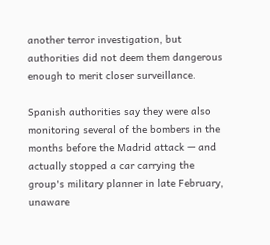another terror investigation, but authorities did not deem them dangerous enough to merit closer surveillance.

Spanish authorities say they were also monitoring several of the bombers in the months before the Madrid attack — and actually stopped a car carrying the group's military planner in late February, unaware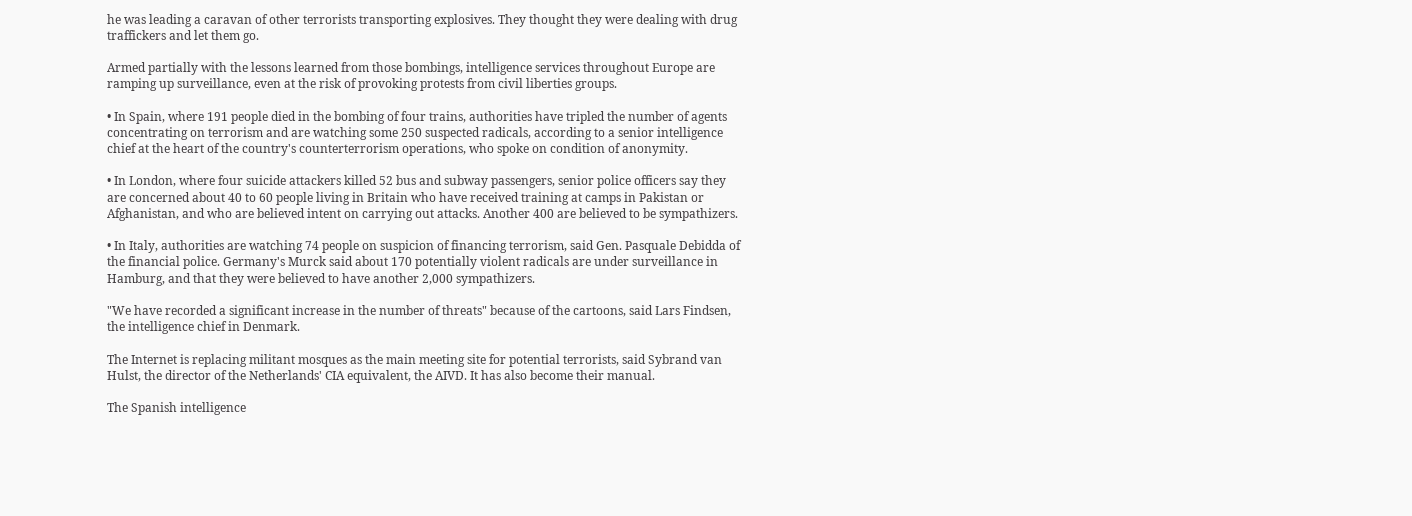he was leading a caravan of other terrorists transporting explosives. They thought they were dealing with drug traffickers and let them go.

Armed partially with the lessons learned from those bombings, intelligence services throughout Europe are ramping up surveillance, even at the risk of provoking protests from civil liberties groups.

• In Spain, where 191 people died in the bombing of four trains, authorities have tripled the number of agents concentrating on terrorism and are watching some 250 suspected radicals, according to a senior intelligence chief at the heart of the country's counterterrorism operations, who spoke on condition of anonymity.

• In London, where four suicide attackers killed 52 bus and subway passengers, senior police officers say they are concerned about 40 to 60 people living in Britain who have received training at camps in Pakistan or Afghanistan, and who are believed intent on carrying out attacks. Another 400 are believed to be sympathizers.

• In Italy, authorities are watching 74 people on suspicion of financing terrorism, said Gen. Pasquale Debidda of the financial police. Germany's Murck said about 170 potentially violent radicals are under surveillance in Hamburg, and that they were believed to have another 2,000 sympathizers.

"We have recorded a significant increase in the number of threats" because of the cartoons, said Lars Findsen, the intelligence chief in Denmark.

The Internet is replacing militant mosques as the main meeting site for potential terrorists, said Sybrand van Hulst, the director of the Netherlands' CIA equivalent, the AIVD. It has also become their manual.

The Spanish intelligence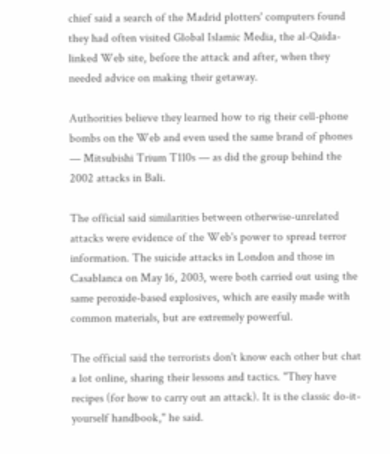chief said a search of the Madrid plotters' computers found they had often visited Global Islamic Media, the al-Qaida-linked Web site, before the attack and after, when they needed advice on making their getaway.

Authorities believe they learned how to rig their cell-phone bombs on the Web and even used the same brand of phones — Mitsubishi Trium T110s — as did the group behind the 2002 attacks in Bali.

The official said similarities between otherwise-unrelated attacks were evidence of the Web's power to spread terror information. The suicide attacks in London and those in Casablanca on May 16, 2003, were both carried out using the same peroxide-based explosives, which are easily made with common materials, but are extremely powerful.

The official said the terrorists don't know each other but chat a lot online, sharing their lessons and tactics. "They have recipes (for how to carry out an attack). It is the classic do-it-yourself handbook," he said.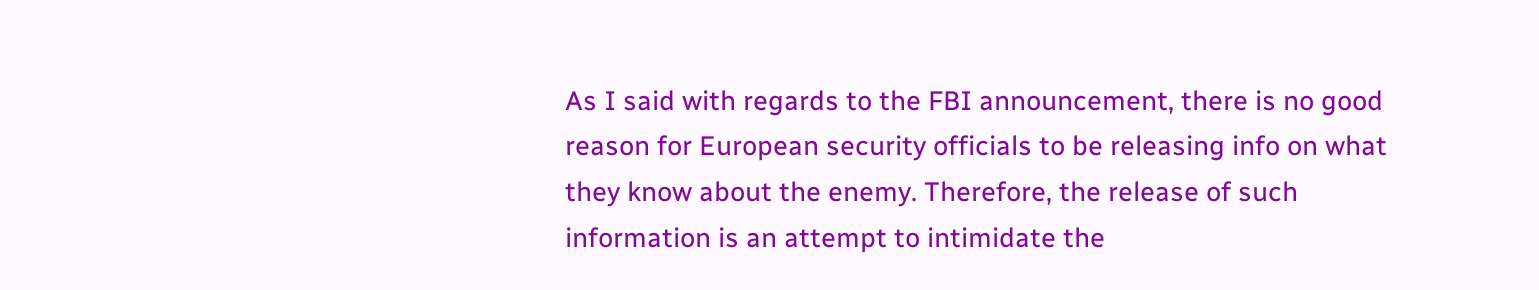As I said with regards to the FBI announcement, there is no good reason for European security officials to be releasing info on what they know about the enemy. Therefore, the release of such information is an attempt to intimidate the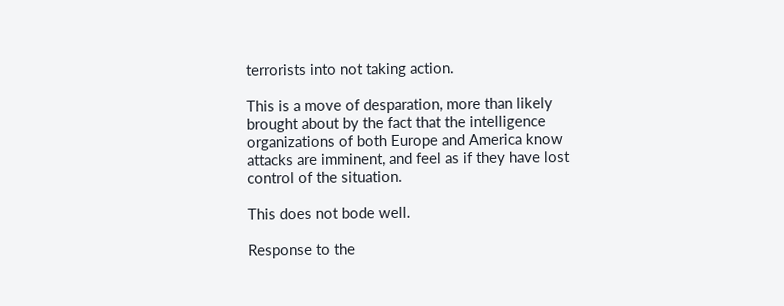terrorists into not taking action.

This is a move of desparation, more than likely brought about by the fact that the intelligence organizations of both Europe and America know attacks are imminent, and feel as if they have lost control of the situation.

This does not bode well.

Response to the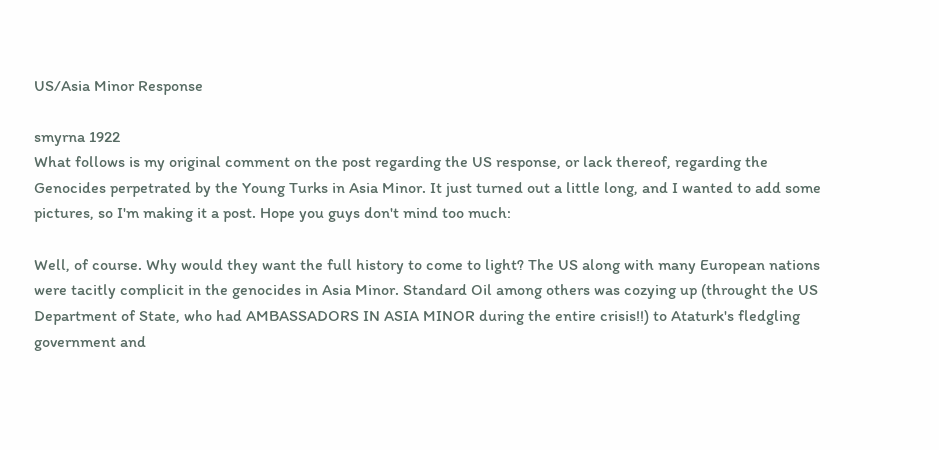US/Asia Minor Response

smyrna 1922
What follows is my original comment on the post regarding the US response, or lack thereof, regarding the Genocides perpetrated by the Young Turks in Asia Minor. It just turned out a little long, and I wanted to add some pictures, so I'm making it a post. Hope you guys don't mind too much:

Well, of course. Why would they want the full history to come to light? The US along with many European nations were tacitly complicit in the genocides in Asia Minor. Standard Oil among others was cozying up (throught the US Department of State, who had AMBASSADORS IN ASIA MINOR during the entire crisis!!) to Ataturk's fledgling government and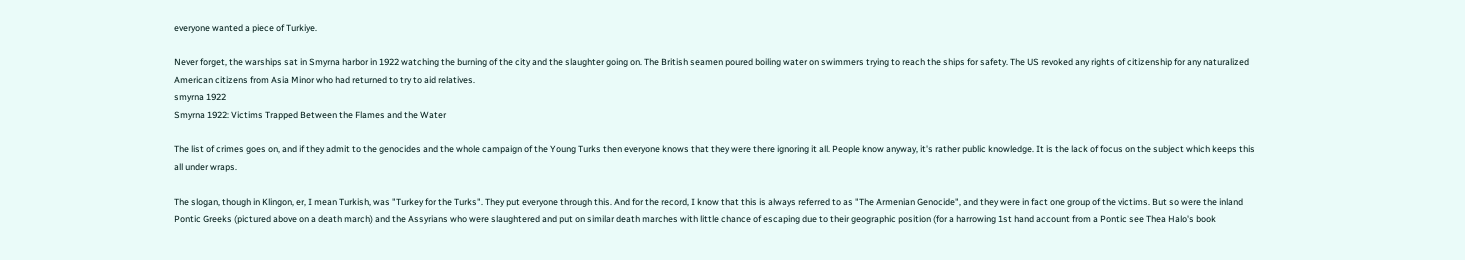everyone wanted a piece of Turkiye.

Never forget, the warships sat in Smyrna harbor in 1922 watching the burning of the city and the slaughter going on. The British seamen poured boiling water on swimmers trying to reach the ships for safety. The US revoked any rights of citizenship for any naturalized American citizens from Asia Minor who had returned to try to aid relatives.
smyrna 1922
Smyrna 1922: Victims Trapped Between the Flames and the Water

The list of crimes goes on, and if they admit to the genocides and the whole campaign of the Young Turks then everyone knows that they were there ignoring it all. People know anyway, it's rather public knowledge. It is the lack of focus on the subject which keeps this all under wraps.

The slogan, though in Klingon, er, I mean Turkish, was "Turkey for the Turks". They put everyone through this. And for the record, I know that this is always referred to as "The Armenian Genocide", and they were in fact one group of the victims. But so were the inland Pontic Greeks (pictured above on a death march) and the Assyrians who were slaughtered and put on similar death marches with little chance of escaping due to their geographic position (for a harrowing 1st hand account from a Pontic see Thea Halo's book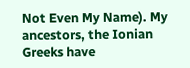Not Even My Name). My ancestors, the Ionian Greeks have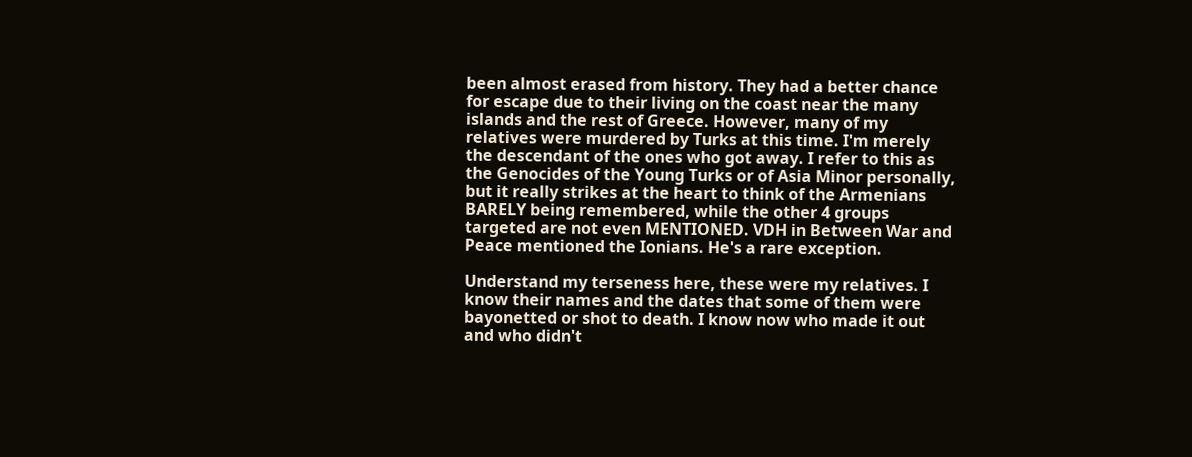been almost erased from history. They had a better chance for escape due to their living on the coast near the many islands and the rest of Greece. However, many of my relatives were murdered by Turks at this time. I'm merely the descendant of the ones who got away. I refer to this as the Genocides of the Young Turks or of Asia Minor personally, but it really strikes at the heart to think of the Armenians BARELY being remembered, while the other 4 groups targeted are not even MENTIONED. VDH in Between War and Peace mentioned the Ionians. He's a rare exception.

Understand my terseness here, these were my relatives. I know their names and the dates that some of them were bayonetted or shot to death. I know now who made it out and who didn't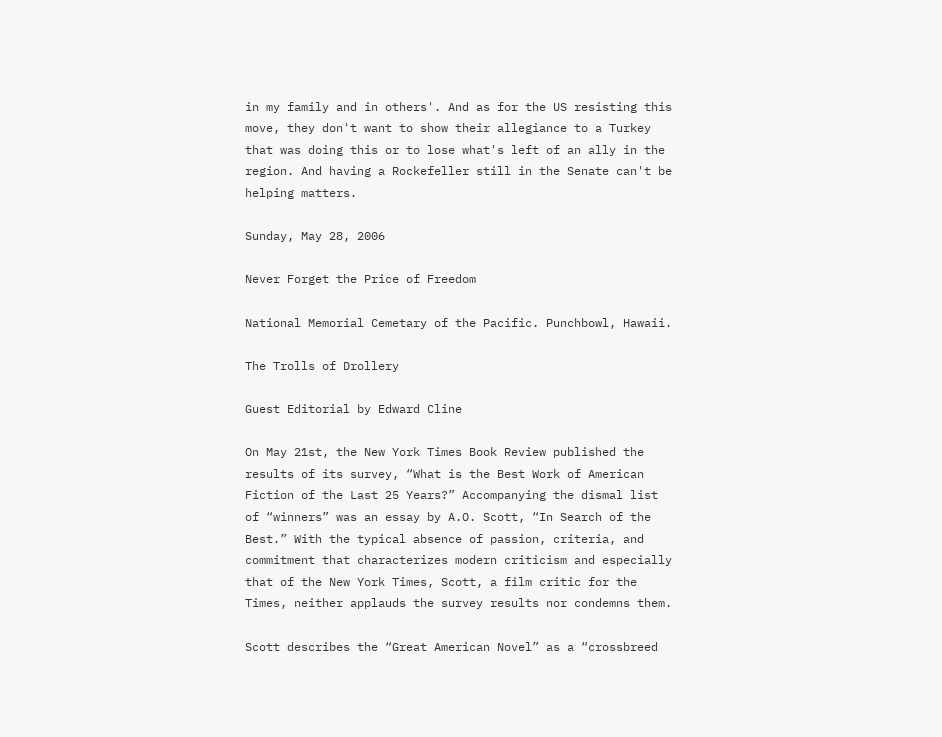in my family and in others'. And as for the US resisting this move, they don't want to show their allegiance to a Turkey that was doing this or to lose what's left of an ally in the region. And having a Rockefeller still in the Senate can't be helping matters.

Sunday, May 28, 2006

Never Forget the Price of Freedom

National Memorial Cemetary of the Pacific. Punchbowl, Hawaii.

The Trolls of Drollery

Guest Editorial by Edward Cline

On May 21st, the New York Times Book Review published the results of its survey, “What is the Best Work of American Fiction of the Last 25 Years?” Accompanying the dismal list of “winners” was an essay by A.O. Scott, “In Search of the Best.” With the typical absence of passion, criteria, and commitment that characterizes modern criticism and especially that of the New York Times, Scott, a film critic for the Times, neither applauds the survey results nor condemns them.

Scott describes the “Great American Novel” as a “crossbreed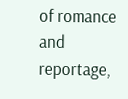of romance and reportage,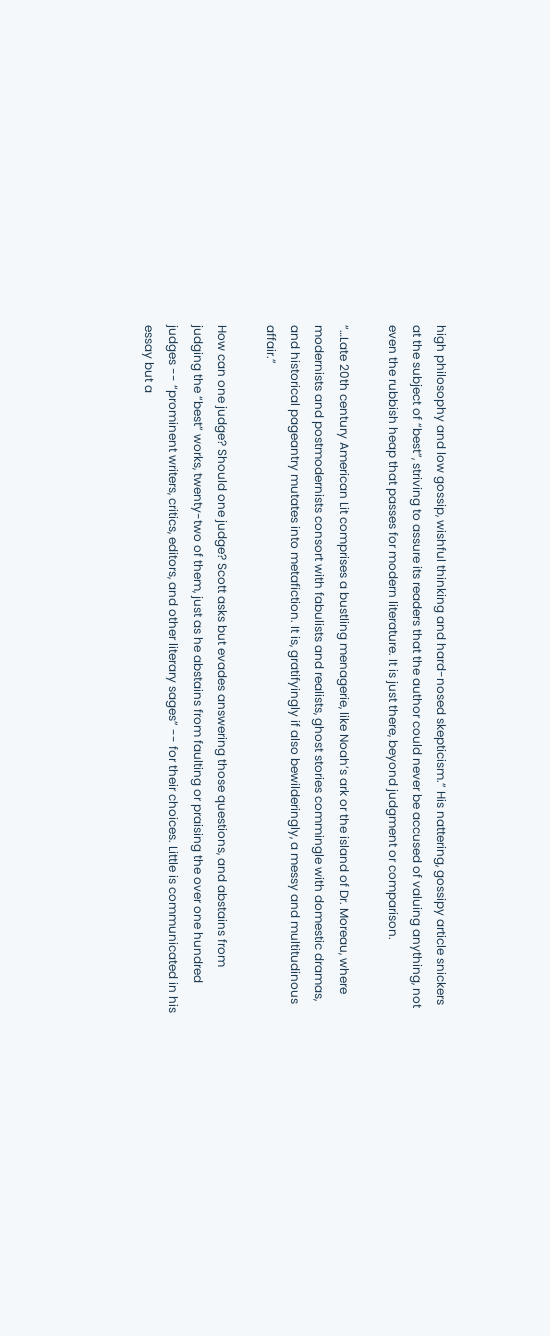high philosophy and low gossip, wishful thinking and hard-nosed skepticism.” His nattering, gossipy article snickers at the subject of “best”, striving to assure its readers that the author could never be accused of valuing anything, not even the rubbish heap that passes for modern literature. It is just there, beyond judgment or comparison.

“…Late 20th century American Lit comprises a bustling menagerie, like Noah’s ark or the island of Dr. Moreau, where modernists and postmodernists consort with fabulists and realists, ghost stories commingle with domestic dramas, and historical pageantry mutates into metafiction. It is, gratifyingly if also bewilderingly, a messy and multitudinous affair.”

How can one judge? Should one judge? Scott asks but evades answering those questions, and abstains from judging the “best” works, twenty-two of them, just as he abstains from faulting or praising the over one hundred judges -- “prominent writers, critics, editors, and other literary sages” -- for their choices. Little is communicated in his essay but a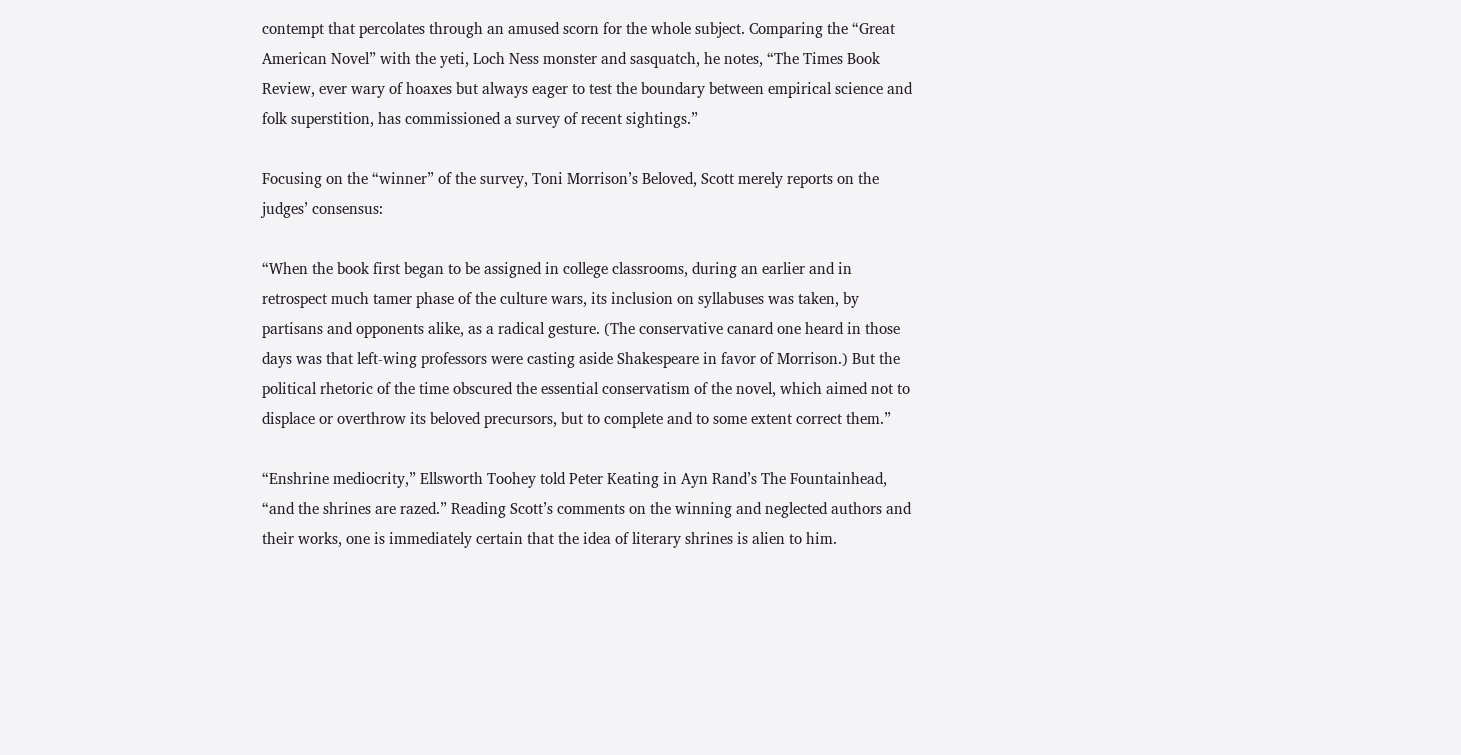contempt that percolates through an amused scorn for the whole subject. Comparing the “Great American Novel” with the yeti, Loch Ness monster and sasquatch, he notes, “The Times Book Review, ever wary of hoaxes but always eager to test the boundary between empirical science and folk superstition, has commissioned a survey of recent sightings.”

Focusing on the “winner” of the survey, Toni Morrison’s Beloved, Scott merely reports on the judges’ consensus:

“When the book first began to be assigned in college classrooms, during an earlier and in retrospect much tamer phase of the culture wars, its inclusion on syllabuses was taken, by partisans and opponents alike, as a radical gesture. (The conservative canard one heard in those days was that left-wing professors were casting aside Shakespeare in favor of Morrison.) But the political rhetoric of the time obscured the essential conservatism of the novel, which aimed not to displace or overthrow its beloved precursors, but to complete and to some extent correct them.”

“Enshrine mediocrity,” Ellsworth Toohey told Peter Keating in Ayn Rand’s The Fountainhead, “and the shrines are razed.” Reading Scott’s comments on the winning and neglected authors and their works, one is immediately certain that the idea of literary shrines is alien to him.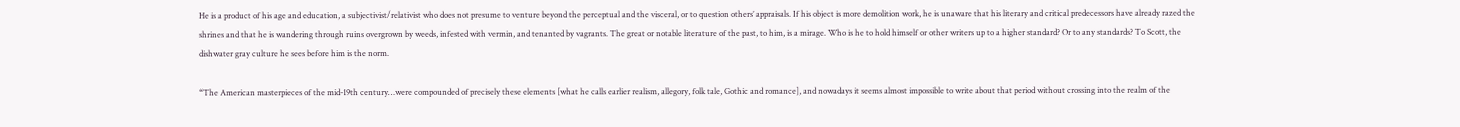He is a product of his age and education, a subjectivist/relativist who does not presume to venture beyond the perceptual and the visceral, or to question others’ appraisals. If his object is more demolition work, he is unaware that his literary and critical predecessors have already razed the shrines and that he is wandering through ruins overgrown by weeds, infested with vermin, and tenanted by vagrants. The great or notable literature of the past, to him, is a mirage. Who is he to hold himself or other writers up to a higher standard? Or to any standards? To Scott, the dishwater gray culture he sees before him is the norm.

“The American masterpieces of the mid-19th century…were compounded of precisely these elements [what he calls earlier realism, allegory, folk tale, Gothic and romance], and nowadays it seems almost impossible to write about that period without crossing into the realm of the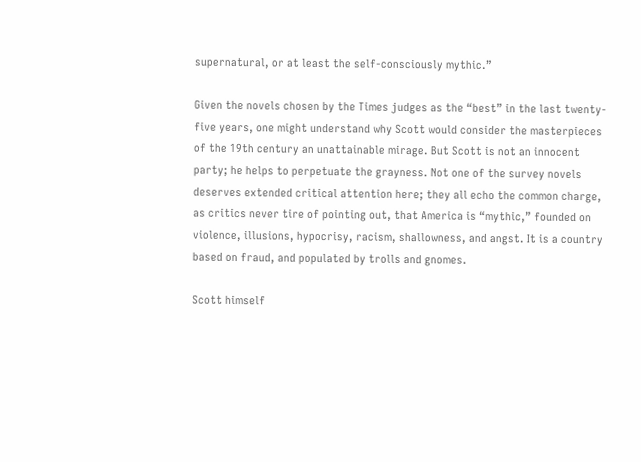supernatural, or at least the self-consciously mythic.”

Given the novels chosen by the Times judges as the “best” in the last twenty-five years, one might understand why Scott would consider the masterpieces of the 19th century an unattainable mirage. But Scott is not an innocent party; he helps to perpetuate the grayness. Not one of the survey novels deserves extended critical attention here; they all echo the common charge, as critics never tire of pointing out, that America is “mythic,” founded on violence, illusions, hypocrisy, racism, shallowness, and angst. It is a country based on fraud, and populated by trolls and gnomes.

Scott himself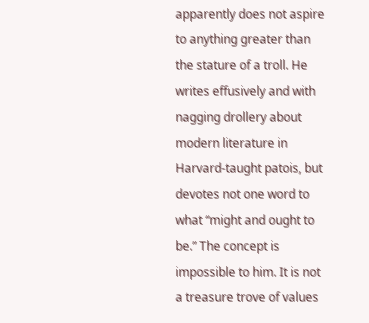apparently does not aspire to anything greater than the stature of a troll. He writes effusively and with nagging drollery about modern literature in Harvard-taught patois, but devotes not one word to what “might and ought to be.” The concept is impossible to him. It is not a treasure trove of values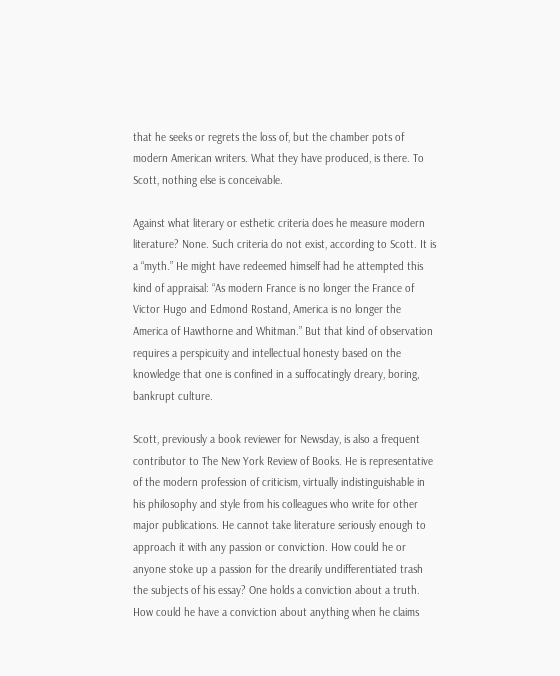that he seeks or regrets the loss of, but the chamber pots of modern American writers. What they have produced, is there. To Scott, nothing else is conceivable.

Against what literary or esthetic criteria does he measure modern literature? None. Such criteria do not exist, according to Scott. It is a “myth.” He might have redeemed himself had he attempted this kind of appraisal: “As modern France is no longer the France of Victor Hugo and Edmond Rostand, America is no longer the America of Hawthorne and Whitman.” But that kind of observation requires a perspicuity and intellectual honesty based on the knowledge that one is confined in a suffocatingly dreary, boring, bankrupt culture.

Scott, previously a book reviewer for Newsday, is also a frequent contributor to The New York Review of Books. He is representative of the modern profession of criticism, virtually indistinguishable in his philosophy and style from his colleagues who write for other major publications. He cannot take literature seriously enough to approach it with any passion or conviction. How could he or anyone stoke up a passion for the drearily undifferentiated trash the subjects of his essay? One holds a conviction about a truth. How could he have a conviction about anything when he claims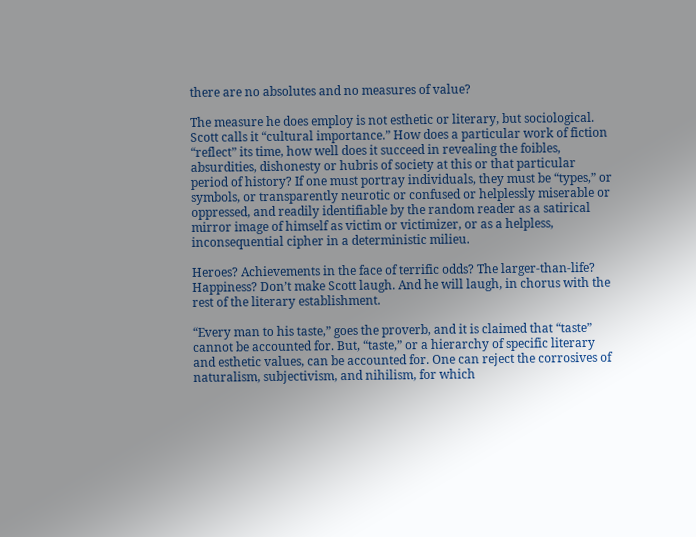there are no absolutes and no measures of value?

The measure he does employ is not esthetic or literary, but sociological. Scott calls it “cultural importance.” How does a particular work of fiction “reflect” its time, how well does it succeed in revealing the foibles, absurdities, dishonesty or hubris of society at this or that particular period of history? If one must portray individuals, they must be “types,” or symbols, or transparently neurotic or confused or helplessly miserable or oppressed, and readily identifiable by the random reader as a satirical mirror image of himself as victim or victimizer, or as a helpless, inconsequential cipher in a deterministic milieu.

Heroes? Achievements in the face of terrific odds? The larger-than-life? Happiness? Don’t make Scott laugh. And he will laugh, in chorus with the rest of the literary establishment.

“Every man to his taste,” goes the proverb, and it is claimed that “taste” cannot be accounted for. But, “taste,” or a hierarchy of specific literary and esthetic values, can be accounted for. One can reject the corrosives of naturalism, subjectivism, and nihilism, for which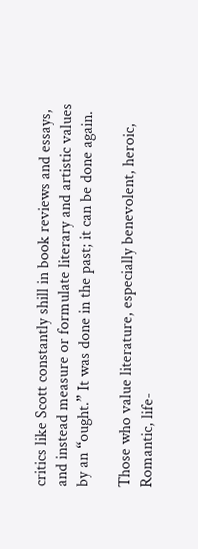critics like Scott constantly shill in book reviews and essays, and instead measure or formulate literary and artistic values by an “ought.” It was done in the past; it can be done again.

Those who value literature, especially benevolent, heroic, Romantic, life-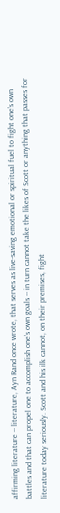affirming literature -- literature, Ayn Rand once wrote, that serves as live-saving emotional or spiritual fuel to fight one’s own battles and that can propel one to accomplish one’s own goals -- in turn cannot take the likes of Scott or anything that passes for literature today seriously. Scott and his ilk cannot, on their premises, fight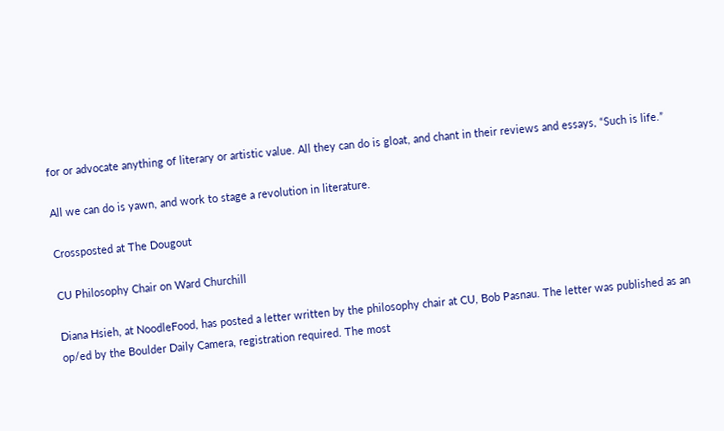for or advocate anything of literary or artistic value. All they can do is gloat, and chant in their reviews and essays, “Such is life.”

All we can do is yawn, and work to stage a revolution in literature.

Crossposted at The Dougout

CU Philosophy Chair on Ward Churchill

Diana Hsieh, at NoodleFood, has posted a letter written by the philosophy chair at CU, Bob Pasnau. The letter was published as an op/ed by the Boulder Daily Camera, registration required. The most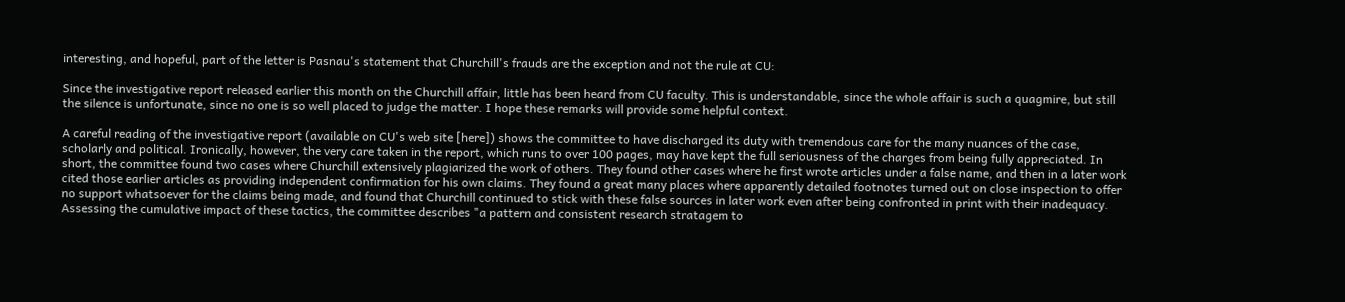interesting, and hopeful, part of the letter is Pasnau's statement that Churchill's frauds are the exception and not the rule at CU:

Since the investigative report released earlier this month on the Churchill affair, little has been heard from CU faculty. This is understandable, since the whole affair is such a quagmire, but still the silence is unfortunate, since no one is so well placed to judge the matter. I hope these remarks will provide some helpful context.

A careful reading of the investigative report (available on CU's web site [here]) shows the committee to have discharged its duty with tremendous care for the many nuances of the case, scholarly and political. Ironically, however, the very care taken in the report, which runs to over 100 pages, may have kept the full seriousness of the charges from being fully appreciated. In short, the committee found two cases where Churchill extensively plagiarized the work of others. They found other cases where he first wrote articles under a false name, and then in a later work cited those earlier articles as providing independent confirmation for his own claims. They found a great many places where apparently detailed footnotes turned out on close inspection to offer no support whatsoever for the claims being made, and found that Churchill continued to stick with these false sources in later work even after being confronted in print with their inadequacy. Assessing the cumulative impact of these tactics, the committee describes "a pattern and consistent research stratagem to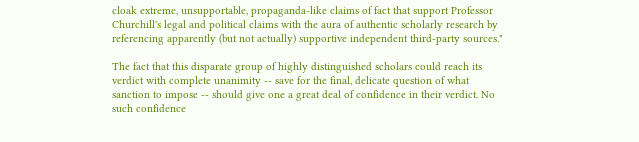cloak extreme, unsupportable, propaganda-like claims of fact that support Professor Churchill's legal and political claims with the aura of authentic scholarly research by referencing apparently (but not actually) supportive independent third-party sources."

The fact that this disparate group of highly distinguished scholars could reach its verdict with complete unanimity -- save for the final, delicate question of what sanction to impose -- should give one a great deal of confidence in their verdict. No such confidence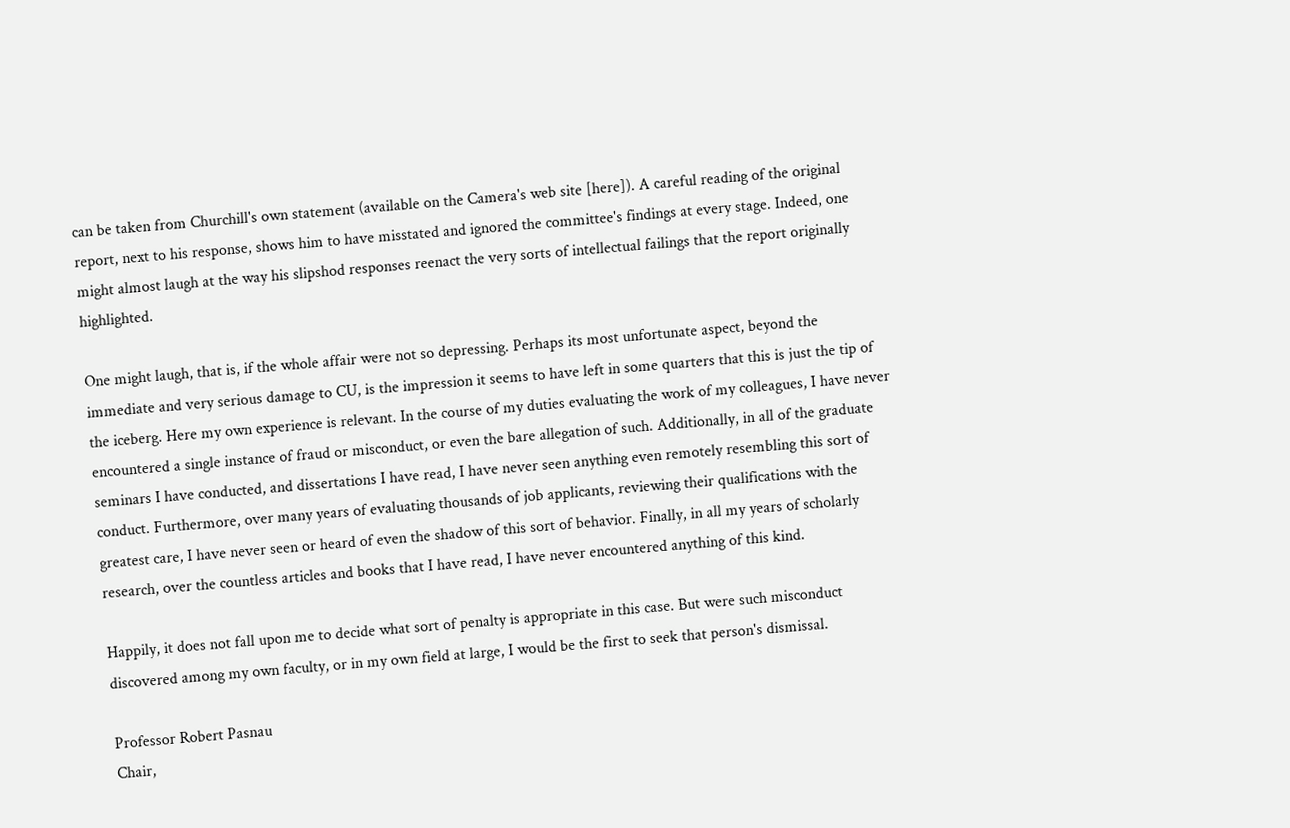can be taken from Churchill's own statement (available on the Camera's web site [here]). A careful reading of the original report, next to his response, shows him to have misstated and ignored the committee's findings at every stage. Indeed, one might almost laugh at the way his slipshod responses reenact the very sorts of intellectual failings that the report originally highlighted.

One might laugh, that is, if the whole affair were not so depressing. Perhaps its most unfortunate aspect, beyond the immediate and very serious damage to CU, is the impression it seems to have left in some quarters that this is just the tip of the iceberg. Here my own experience is relevant. In the course of my duties evaluating the work of my colleagues, I have never encountered a single instance of fraud or misconduct, or even the bare allegation of such. Additionally, in all of the graduate seminars I have conducted, and dissertations I have read, I have never seen anything even remotely resembling this sort of conduct. Furthermore, over many years of evaluating thousands of job applicants, reviewing their qualifications with the greatest care, I have never seen or heard of even the shadow of this sort of behavior. Finally, in all my years of scholarly research, over the countless articles and books that I have read, I have never encountered anything of this kind.

Happily, it does not fall upon me to decide what sort of penalty is appropriate in this case. But were such misconduct discovered among my own faculty, or in my own field at large, I would be the first to seek that person's dismissal.

Professor Robert Pasnau
Chair,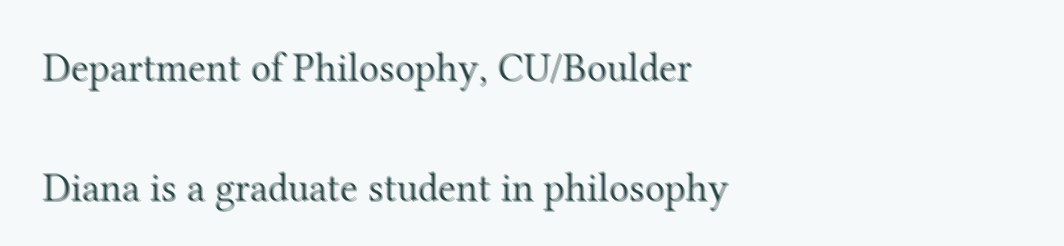Department of Philosophy, CU/Boulder

Diana is a graduate student in philosophy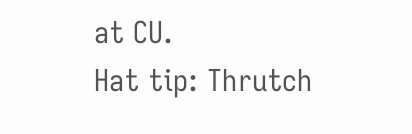at CU.
Hat tip: Thrutch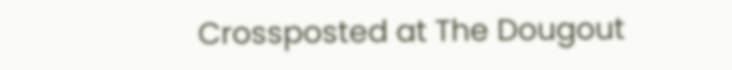Crossposted at The Dougout